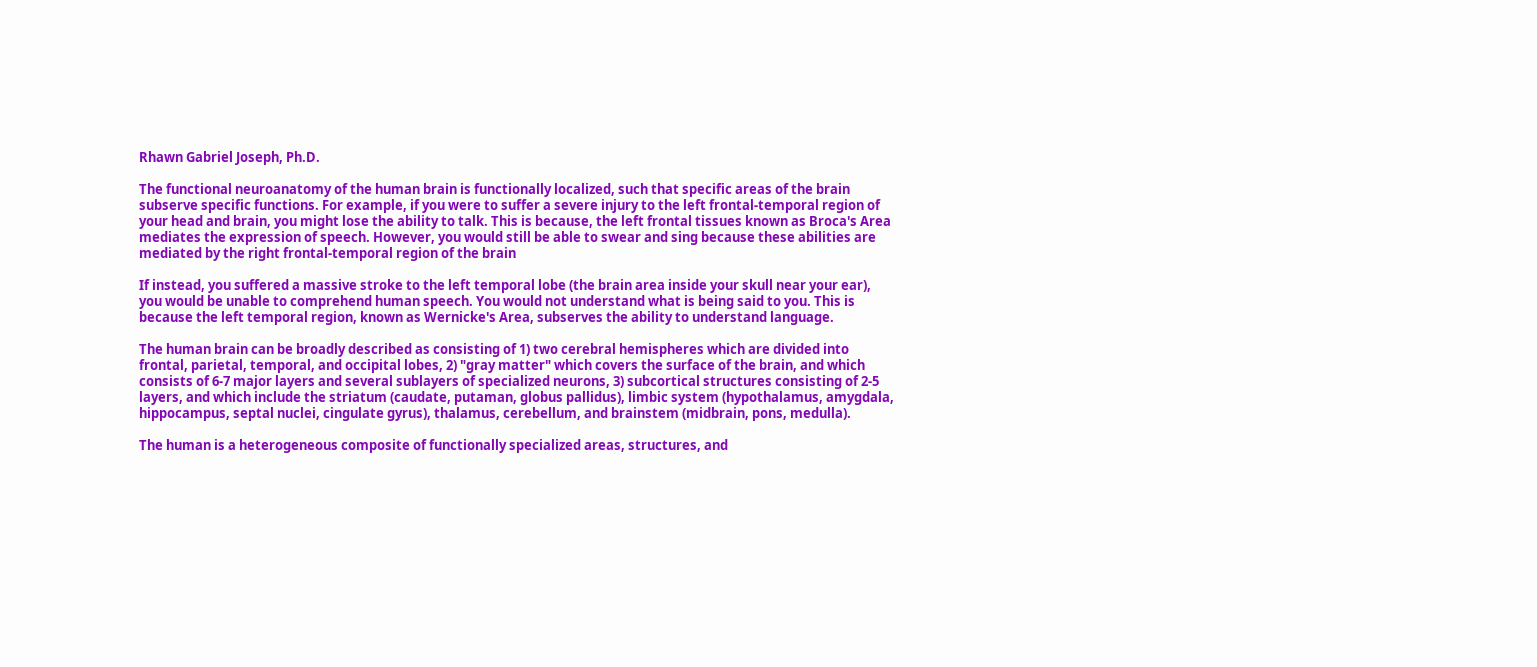Rhawn Gabriel Joseph, Ph.D.

The functional neuroanatomy of the human brain is functionally localized, such that specific areas of the brain subserve specific functions. For example, if you were to suffer a severe injury to the left frontal-temporal region of your head and brain, you might lose the ability to talk. This is because, the left frontal tissues known as Broca's Area mediates the expression of speech. However, you would still be able to swear and sing because these abilities are mediated by the right frontal-temporal region of the brain

If instead, you suffered a massive stroke to the left temporal lobe (the brain area inside your skull near your ear), you would be unable to comprehend human speech. You would not understand what is being said to you. This is because the left temporal region, known as Wernicke's Area, subserves the ability to understand language.

The human brain can be broadly described as consisting of 1) two cerebral hemispheres which are divided into frontal, parietal, temporal, and occipital lobes, 2) "gray matter" which covers the surface of the brain, and which consists of 6-7 major layers and several sublayers of specialized neurons, 3) subcortical structures consisting of 2-5 layers, and which include the striatum (caudate, putaman, globus pallidus), limbic system (hypothalamus, amygdala, hippocampus, septal nuclei, cingulate gyrus), thalamus, cerebellum, and brainstem (midbrain, pons, medulla).

The human is a heterogeneous composite of functionally specialized areas, structures, and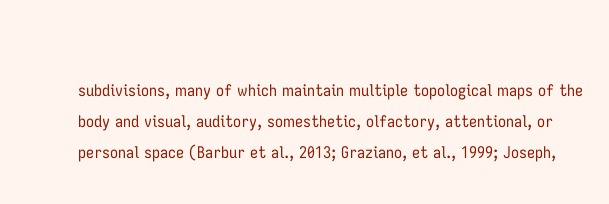subdivisions, many of which maintain multiple topological maps of the body and visual, auditory, somesthetic, olfactory, attentional, or personal space (Barbur et al., 2013; Graziano, et al., 1999; Joseph,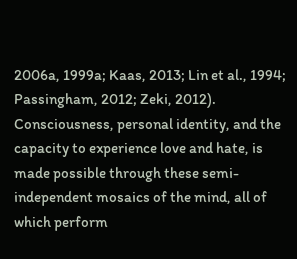2006a, 1999a; Kaas, 2013; Lin et al., 1994; Passingham, 2012; Zeki, 2012). Consciousness, personal identity, and the capacity to experience love and hate, is made possible through these semi-independent mosaics of the mind, all of which perform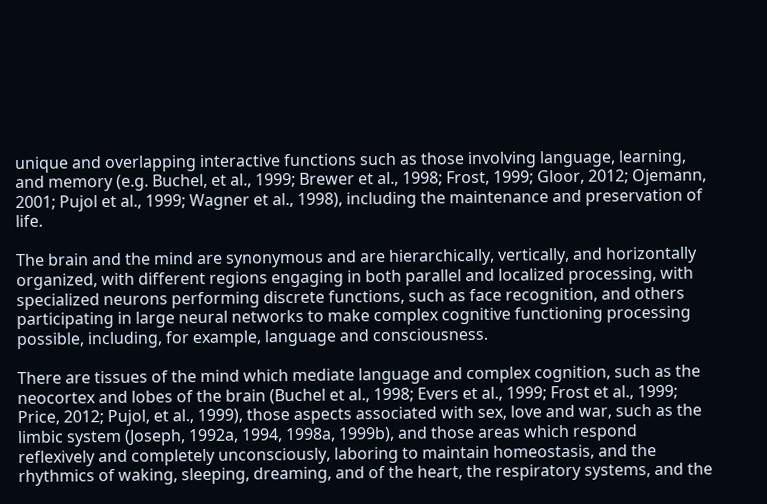unique and overlapping interactive functions such as those involving language, learning, and memory (e.g. Buchel, et al., 1999; Brewer et al., 1998; Frost, 1999; Gloor, 2012; Ojemann, 2001; Pujol et al., 1999; Wagner et al., 1998), including the maintenance and preservation of life.

The brain and the mind are synonymous and are hierarchically, vertically, and horizontally organized, with different regions engaging in both parallel and localized processing, with specialized neurons performing discrete functions, such as face recognition, and others participating in large neural networks to make complex cognitive functioning processing possible, including, for example, language and consciousness.

There are tissues of the mind which mediate language and complex cognition, such as the neocortex and lobes of the brain (Buchel et al., 1998; Evers et al., 1999; Frost et al., 1999; Price, 2012; Pujol, et al., 1999), those aspects associated with sex, love and war, such as the limbic system (Joseph, 1992a, 1994, 1998a, 1999b), and those areas which respond reflexively and completely unconsciously, laboring to maintain homeostasis, and the rhythmics of waking, sleeping, dreaming, and of the heart, the respiratory systems, and the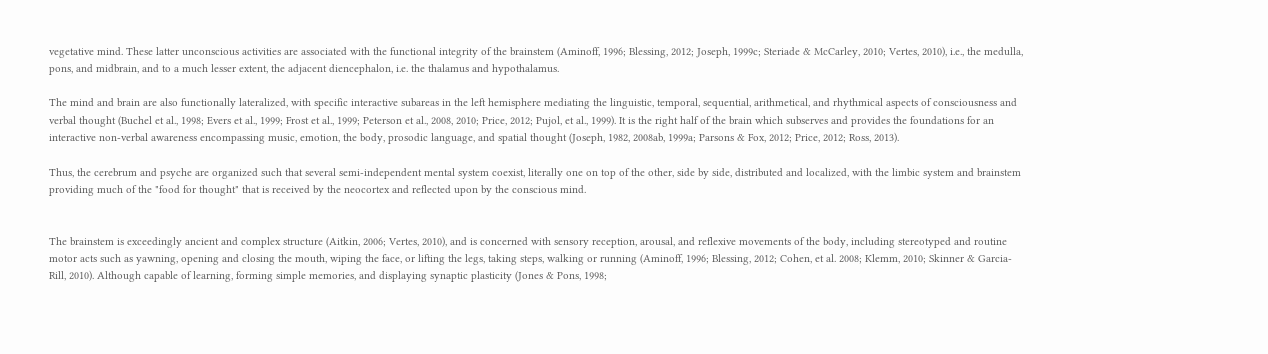vegetative mind. These latter unconscious activities are associated with the functional integrity of the brainstem (Aminoff, 1996; Blessing, 2012; Joseph, 1999c; Steriade & McCarley, 2010; Vertes, 2010), i.e., the medulla, pons, and midbrain, and to a much lesser extent, the adjacent diencephalon, i.e. the thalamus and hypothalamus.

The mind and brain are also functionally lateralized, with specific interactive subareas in the left hemisphere mediating the linguistic, temporal, sequential, arithmetical, and rhythmical aspects of consciousness and verbal thought (Buchel et al., 1998; Evers et al., 1999; Frost et al., 1999; Peterson et al., 2008, 2010; Price, 2012; Pujol, et al., 1999). It is the right half of the brain which subserves and provides the foundations for an interactive non-verbal awareness encompassing music, emotion, the body, prosodic language, and spatial thought (Joseph, 1982, 2008ab, 1999a; Parsons & Fox, 2012; Price, 2012; Ross, 2013).

Thus, the cerebrum and psyche are organized such that several semi-independent mental system coexist, literally one on top of the other, side by side, distributed and localized, with the limbic system and brainstem providing much of the "food for thought" that is received by the neocortex and reflected upon by the conscious mind.


The brainstem is exceedingly ancient and complex structure (Aitkin, 2006; Vertes, 2010), and is concerned with sensory reception, arousal, and reflexive movements of the body, including stereotyped and routine motor acts such as yawning, opening and closing the mouth, wiping the face, or lifting the legs, taking steps, walking or running (Aminoff, 1996; Blessing, 2012; Cohen, et al. 2008; Klemm, 2010; Skinner & Garcia-Rill, 2010). Although capable of learning, forming simple memories, and displaying synaptic plasticity (Jones & Pons, 1998;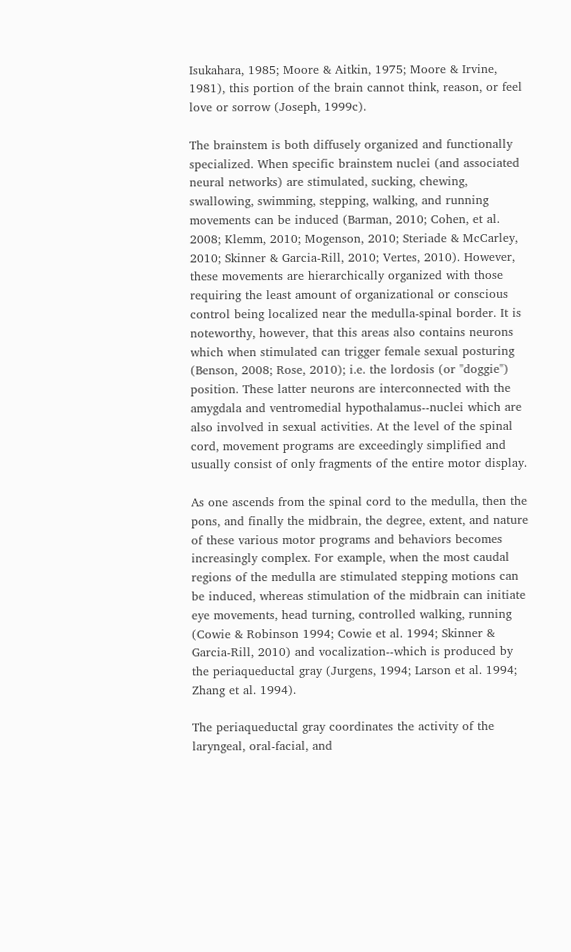Isukahara, 1985; Moore & Aitkin, 1975; Moore & Irvine, 1981), this portion of the brain cannot think, reason, or feel love or sorrow (Joseph, 1999c).

The brainstem is both diffusely organized and functionally specialized. When specific brainstem nuclei (and associated neural networks) are stimulated, sucking, chewing, swallowing, swimming, stepping, walking, and running movements can be induced (Barman, 2010; Cohen, et al. 2008; Klemm, 2010; Mogenson, 2010; Steriade & McCarley, 2010; Skinner & Garcia-Rill, 2010; Vertes, 2010). However, these movements are hierarchically organized with those requiring the least amount of organizational or conscious control being localized near the medulla-spinal border. It is noteworthy, however, that this areas also contains neurons which when stimulated can trigger female sexual posturing (Benson, 2008; Rose, 2010); i.e. the lordosis (or "doggie") position. These latter neurons are interconnected with the amygdala and ventromedial hypothalamus--nuclei which are also involved in sexual activities. At the level of the spinal cord, movement programs are exceedingly simplified and usually consist of only fragments of the entire motor display.

As one ascends from the spinal cord to the medulla, then the pons, and finally the midbrain, the degree, extent, and nature of these various motor programs and behaviors becomes increasingly complex. For example, when the most caudal regions of the medulla are stimulated stepping motions can be induced, whereas stimulation of the midbrain can initiate eye movements, head turning, controlled walking, running (Cowie & Robinson 1994; Cowie et al. 1994; Skinner & Garcia-Rill, 2010) and vocalization--which is produced by the periaqueductal gray (Jurgens, 1994; Larson et al. 1994; Zhang et al. 1994).

The periaqueductal gray coordinates the activity of the laryngeal, oral-facial, and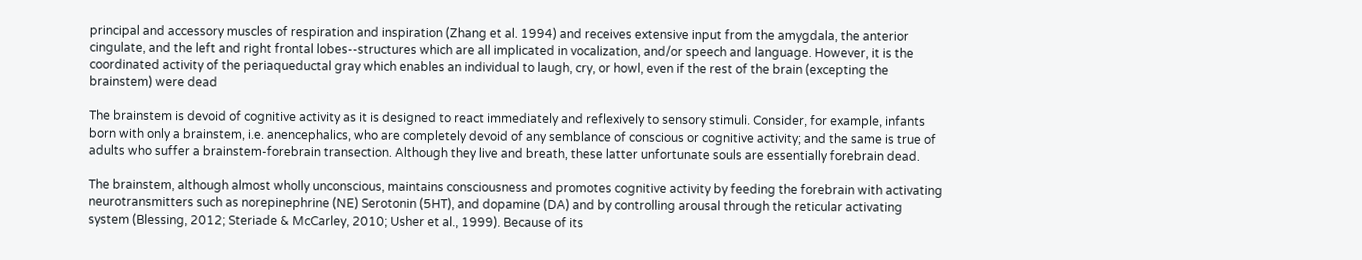principal and accessory muscles of respiration and inspiration (Zhang et al. 1994) and receives extensive input from the amygdala, the anterior cingulate, and the left and right frontal lobes--structures which are all implicated in vocalization, and/or speech and language. However, it is the coordinated activity of the periaqueductal gray which enables an individual to laugh, cry, or howl, even if the rest of the brain (excepting the brainstem) were dead

The brainstem is devoid of cognitive activity as it is designed to react immediately and reflexively to sensory stimuli. Consider, for example, infants born with only a brainstem, i.e. anencephalics, who are completely devoid of any semblance of conscious or cognitive activity; and the same is true of adults who suffer a brainstem-forebrain transection. Although they live and breath, these latter unfortunate souls are essentially forebrain dead.

The brainstem, although almost wholly unconscious, maintains consciousness and promotes cognitive activity by feeding the forebrain with activating neurotransmitters such as norepinephrine (NE) Serotonin (5HT), and dopamine (DA) and by controlling arousal through the reticular activating system (Blessing, 2012; Steriade & McCarley, 2010; Usher et al., 1999). Because of its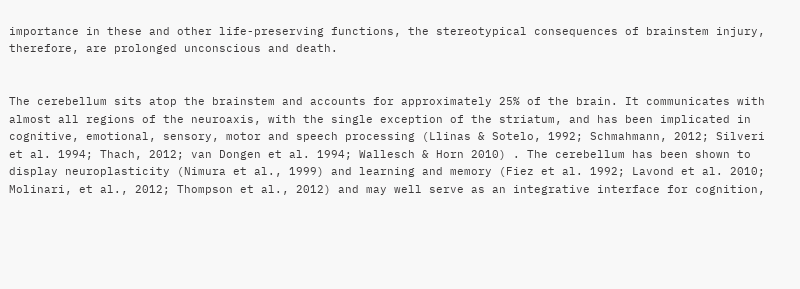importance in these and other life-preserving functions, the stereotypical consequences of brainstem injury, therefore, are prolonged unconscious and death.


The cerebellum sits atop the brainstem and accounts for approximately 25% of the brain. It communicates with almost all regions of the neuroaxis, with the single exception of the striatum, and has been implicated in cognitive, emotional, sensory, motor and speech processing (Llinas & Sotelo, 1992; Schmahmann, 2012; Silveri et al. 1994; Thach, 2012; van Dongen et al. 1994; Wallesch & Horn 2010) . The cerebellum has been shown to display neuroplasticity (Nimura et al., 1999) and learning and memory (Fiez et al. 1992; Lavond et al. 2010; Molinari, et al., 2012; Thompson et al., 2012) and may well serve as an integrative interface for cognition,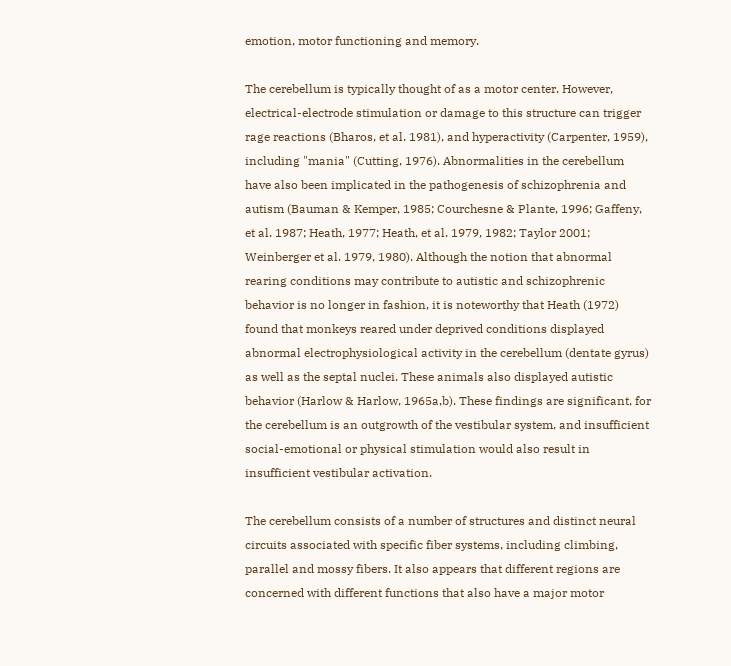emotion, motor functioning and memory.

The cerebellum is typically thought of as a motor center. However, electrical-electrode stimulation or damage to this structure can trigger rage reactions (Bharos, et al. 1981), and hyperactivity (Carpenter, 1959), including "mania" (Cutting, 1976). Abnormalities in the cerebellum have also been implicated in the pathogenesis of schizophrenia and autism (Bauman & Kemper, 1985; Courchesne & Plante, 1996; Gaffeny, et al. 1987; Heath, 1977; Heath, et al. 1979, 1982; Taylor 2001; Weinberger et al. 1979, 1980). Although the notion that abnormal rearing conditions may contribute to autistic and schizophrenic behavior is no longer in fashion, it is noteworthy that Heath (1972) found that monkeys reared under deprived conditions displayed abnormal electrophysiological activity in the cerebellum (dentate gyrus) as well as the septal nuclei. These animals also displayed autistic behavior (Harlow & Harlow, 1965a,b). These findings are significant, for the cerebellum is an outgrowth of the vestibular system, and insufficient social-emotional or physical stimulation would also result in insufficient vestibular activation.

The cerebellum consists of a number of structures and distinct neural circuits associated with specific fiber systems, including climbing, parallel and mossy fibers. It also appears that different regions are concerned with different functions that also have a major motor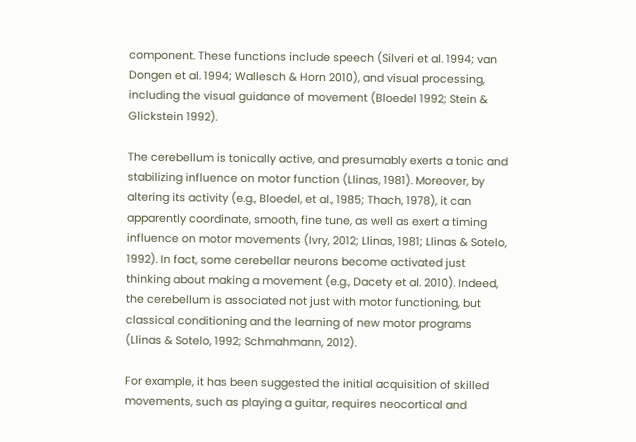component. These functions include speech (Silveri et al. 1994; van Dongen et al. 1994; Wallesch & Horn 2010), and visual processing, including the visual guidance of movement (Bloedel 1992; Stein & Glickstein 1992).

The cerebellum is tonically active, and presumably exerts a tonic and stabilizing influence on motor function (Llinas, 1981). Moreover, by altering its activity (e.g., Bloedel, et al., 1985; Thach, 1978), it can apparently coordinate, smooth, fine tune, as well as exert a timing influence on motor movements (Ivry, 2012; Llinas, 1981; Llinas & Sotelo, 1992). In fact, some cerebellar neurons become activated just thinking about making a movement (e.g., Dacety et al. 2010). Indeed, the cerebellum is associated not just with motor functioning, but classical conditioning and the learning of new motor programs (Llinas & Sotelo, 1992; Schmahmann, 2012).

For example, it has been suggested the initial acquisition of skilled movements, such as playing a guitar, requires neocortical and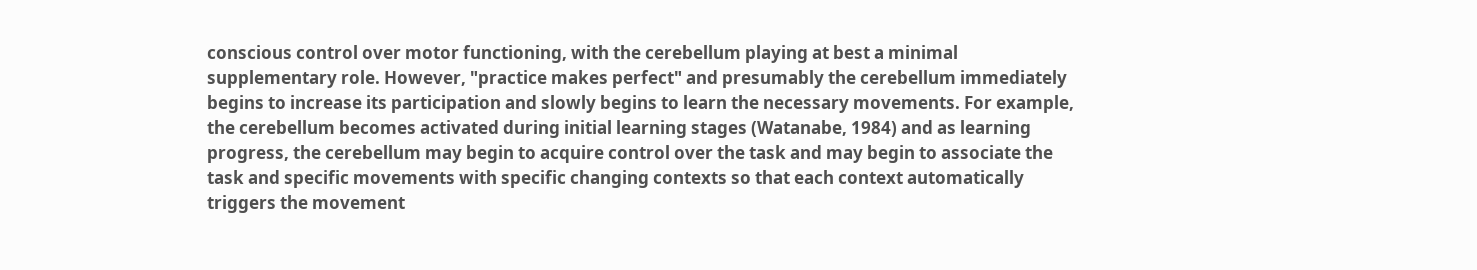conscious control over motor functioning, with the cerebellum playing at best a minimal supplementary role. However, "practice makes perfect" and presumably the cerebellum immediately begins to increase its participation and slowly begins to learn the necessary movements. For example, the cerebellum becomes activated during initial learning stages (Watanabe, 1984) and as learning progress, the cerebellum may begin to acquire control over the task and may begin to associate the task and specific movements with specific changing contexts so that each context automatically triggers the movement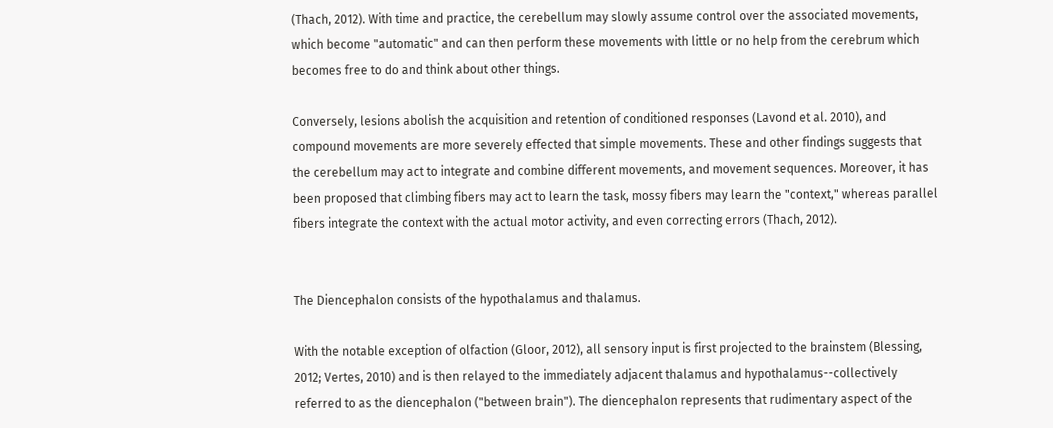(Thach, 2012). With time and practice, the cerebellum may slowly assume control over the associated movements, which become "automatic" and can then perform these movements with little or no help from the cerebrum which becomes free to do and think about other things.

Conversely, lesions abolish the acquisition and retention of conditioned responses (Lavond et al. 2010), and compound movements are more severely effected that simple movements. These and other findings suggests that the cerebellum may act to integrate and combine different movements, and movement sequences. Moreover, it has been proposed that climbing fibers may act to learn the task, mossy fibers may learn the "context," whereas parallel fibers integrate the context with the actual motor activity, and even correcting errors (Thach, 2012).


The Diencephalon consists of the hypothalamus and thalamus.

With the notable exception of olfaction (Gloor, 2012), all sensory input is first projected to the brainstem (Blessing, 2012; Vertes, 2010) and is then relayed to the immediately adjacent thalamus and hypothalamus--collectively referred to as the diencephalon ("between brain"). The diencephalon represents that rudimentary aspect of the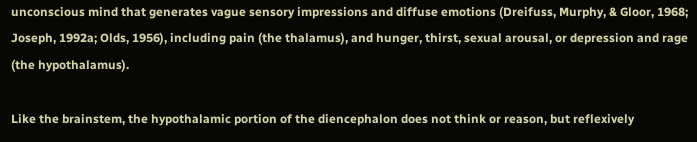unconscious mind that generates vague sensory impressions and diffuse emotions (Dreifuss, Murphy, & Gloor, 1968; Joseph, 1992a; Olds, 1956), including pain (the thalamus), and hunger, thirst, sexual arousal, or depression and rage (the hypothalamus).

Like the brainstem, the hypothalamic portion of the diencephalon does not think or reason, but reflexively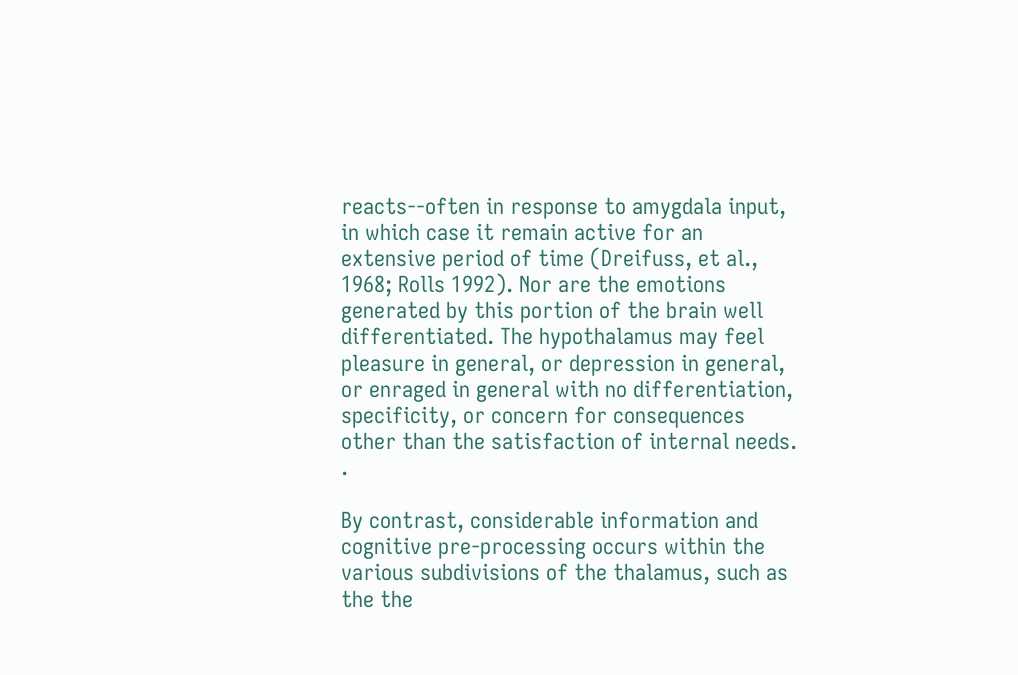reacts--often in response to amygdala input, in which case it remain active for an extensive period of time (Dreifuss, et al., 1968; Rolls 1992). Nor are the emotions generated by this portion of the brain well differentiated. The hypothalamus may feel pleasure in general, or depression in general, or enraged in general with no differentiation, specificity, or concern for consequences other than the satisfaction of internal needs. .

By contrast, considerable information and cognitive pre-processing occurs within the various subdivisions of the thalamus, such as the the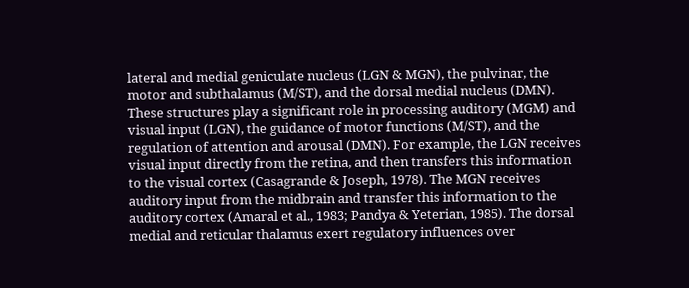lateral and medial geniculate nucleus (LGN & MGN), the pulvinar, the motor and subthalamus (M/ST), and the dorsal medial nucleus (DMN). These structures play a significant role in processing auditory (MGM) and visual input (LGN), the guidance of motor functions (M/ST), and the regulation of attention and arousal (DMN). For example, the LGN receives visual input directly from the retina, and then transfers this information to the visual cortex (Casagrande & Joseph, 1978). The MGN receives auditory input from the midbrain and transfer this information to the auditory cortex (Amaral et al., 1983; Pandya & Yeterian, 1985). The dorsal medial and reticular thalamus exert regulatory influences over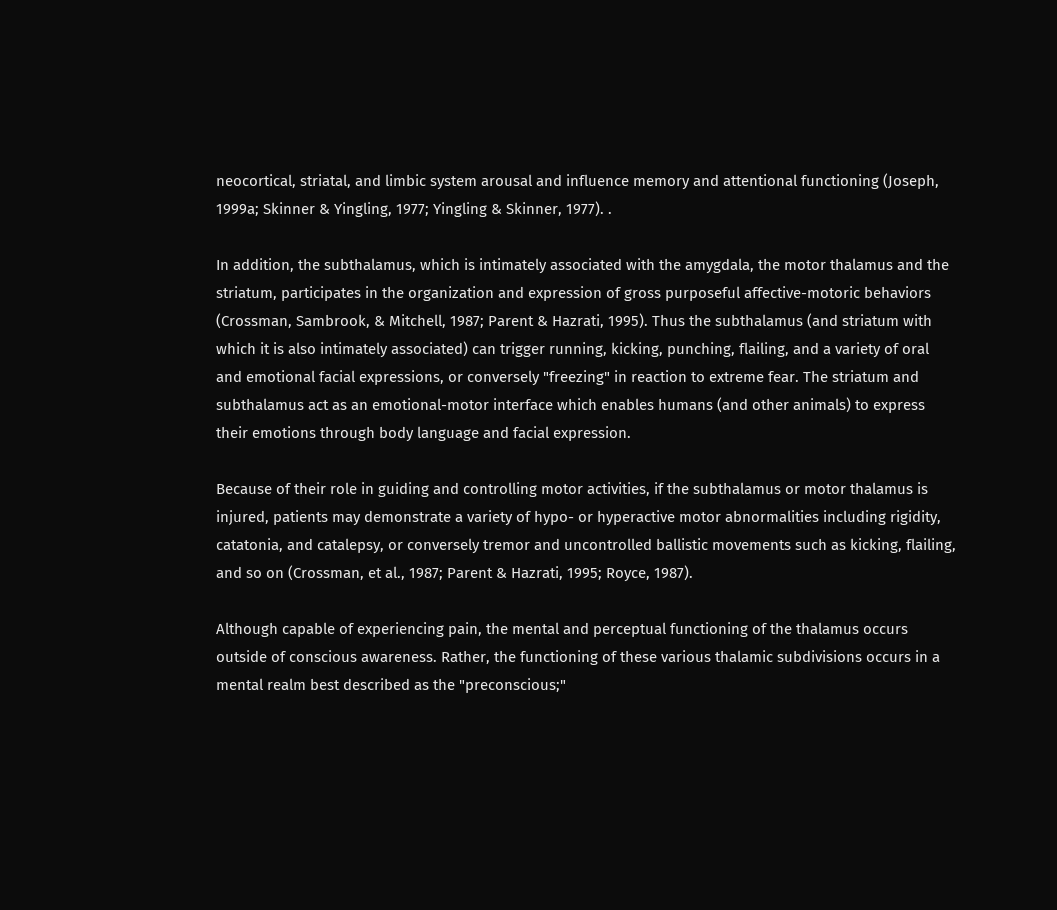neocortical, striatal, and limbic system arousal and influence memory and attentional functioning (Joseph, 1999a; Skinner & Yingling, 1977; Yingling & Skinner, 1977). .

In addition, the subthalamus, which is intimately associated with the amygdala, the motor thalamus and the striatum, participates in the organization and expression of gross purposeful affective-motoric behaviors (Crossman, Sambrook, & Mitchell, 1987; Parent & Hazrati, 1995). Thus the subthalamus (and striatum with which it is also intimately associated) can trigger running, kicking, punching, flailing, and a variety of oral and emotional facial expressions, or conversely "freezing" in reaction to extreme fear. The striatum and subthalamus act as an emotional-motor interface which enables humans (and other animals) to express their emotions through body language and facial expression.

Because of their role in guiding and controlling motor activities, if the subthalamus or motor thalamus is injured, patients may demonstrate a variety of hypo- or hyperactive motor abnormalities including rigidity, catatonia, and catalepsy, or conversely tremor and uncontrolled ballistic movements such as kicking, flailing, and so on (Crossman, et al., 1987; Parent & Hazrati, 1995; Royce, 1987).

Although capable of experiencing pain, the mental and perceptual functioning of the thalamus occurs outside of conscious awareness. Rather, the functioning of these various thalamic subdivisions occurs in a mental realm best described as the "preconscious;"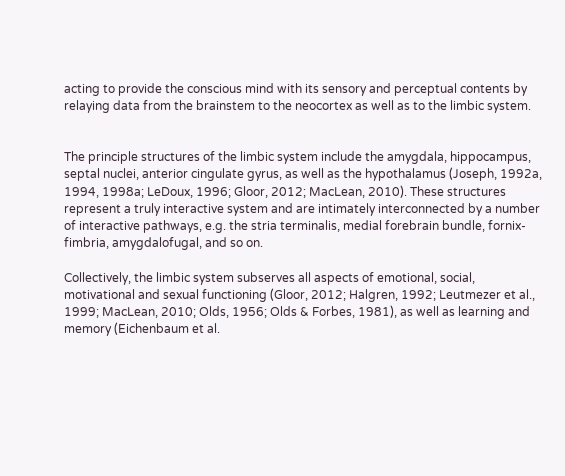acting to provide the conscious mind with its sensory and perceptual contents by relaying data from the brainstem to the neocortex as well as to the limbic system.


The principle structures of the limbic system include the amygdala, hippocampus, septal nuclei, anterior cingulate gyrus, as well as the hypothalamus (Joseph, 1992a, 1994, 1998a; LeDoux, 1996; Gloor, 2012; MacLean, 2010). These structures represent a truly interactive system and are intimately interconnected by a number of interactive pathways, e.g. the stria terminalis, medial forebrain bundle, fornix-fimbria, amygdalofugal, and so on.

Collectively, the limbic system subserves all aspects of emotional, social, motivational and sexual functioning (Gloor, 2012; Halgren, 1992; Leutmezer et al., 1999; MacLean, 2010; Olds, 1956; Olds & Forbes, 1981), as well as learning and memory (Eichenbaum et al.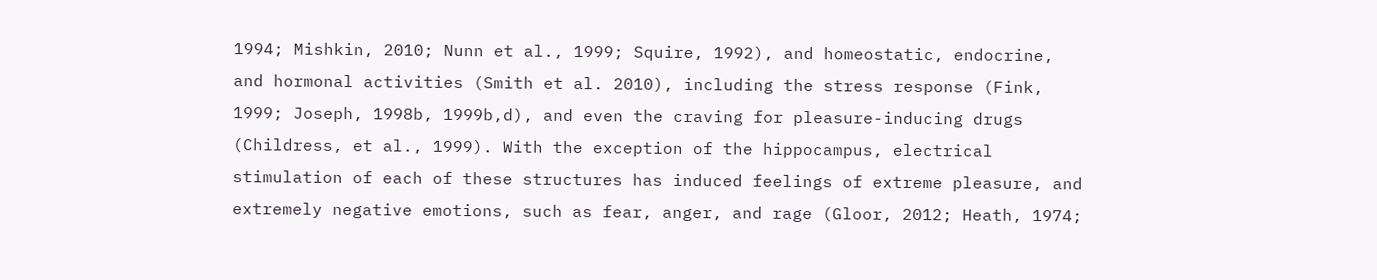1994; Mishkin, 2010; Nunn et al., 1999; Squire, 1992), and homeostatic, endocrine, and hormonal activities (Smith et al. 2010), including the stress response (Fink, 1999; Joseph, 1998b, 1999b,d), and even the craving for pleasure-inducing drugs (Childress, et al., 1999). With the exception of the hippocampus, electrical stimulation of each of these structures has induced feelings of extreme pleasure, and extremely negative emotions, such as fear, anger, and rage (Gloor, 2012; Heath, 1974;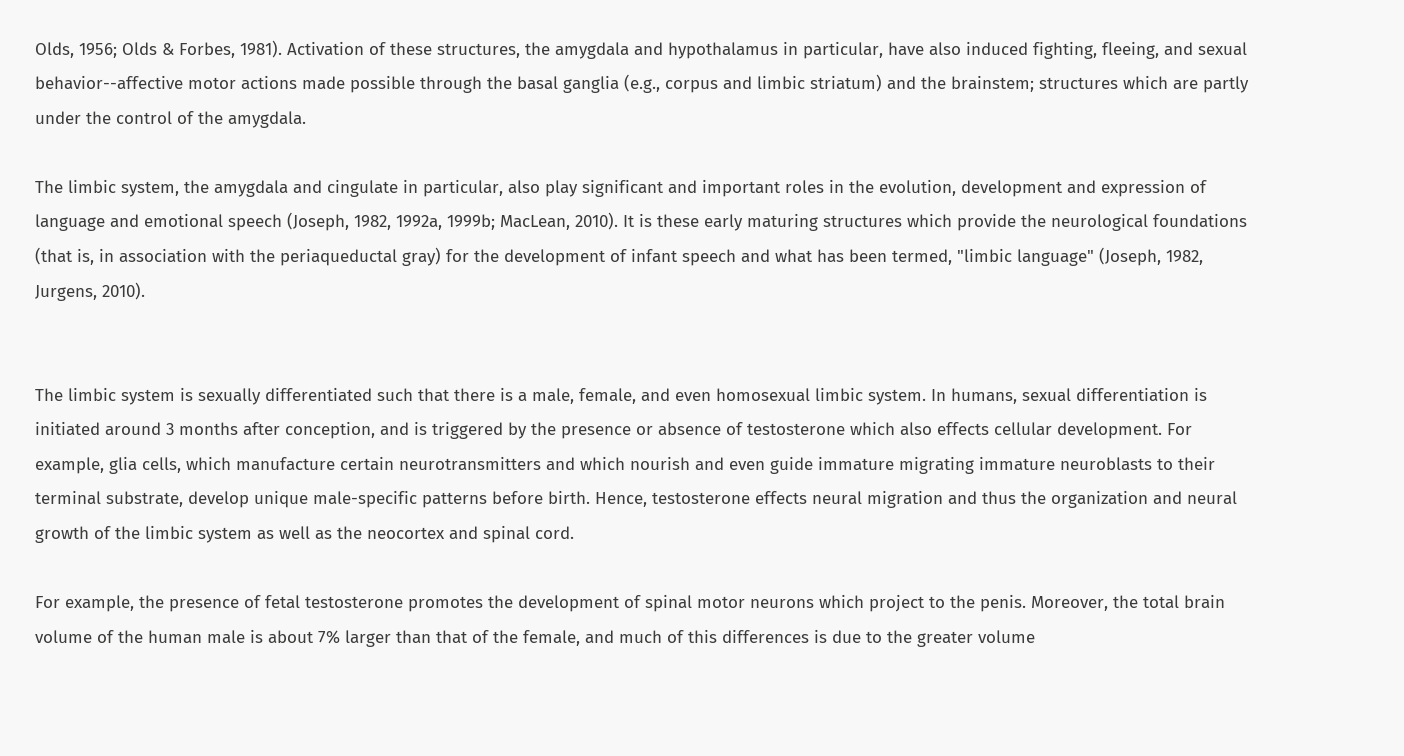Olds, 1956; Olds & Forbes, 1981). Activation of these structures, the amygdala and hypothalamus in particular, have also induced fighting, fleeing, and sexual behavior--affective motor actions made possible through the basal ganglia (e.g., corpus and limbic striatum) and the brainstem; structures which are partly under the control of the amygdala.

The limbic system, the amygdala and cingulate in particular, also play significant and important roles in the evolution, development and expression of language and emotional speech (Joseph, 1982, 1992a, 1999b; MacLean, 2010). It is these early maturing structures which provide the neurological foundations (that is, in association with the periaqueductal gray) for the development of infant speech and what has been termed, "limbic language" (Joseph, 1982, Jurgens, 2010).


The limbic system is sexually differentiated such that there is a male, female, and even homosexual limbic system. In humans, sexual differentiation is initiated around 3 months after conception, and is triggered by the presence or absence of testosterone which also effects cellular development. For example, glia cells, which manufacture certain neurotransmitters and which nourish and even guide immature migrating immature neuroblasts to their terminal substrate, develop unique male-specific patterns before birth. Hence, testosterone effects neural migration and thus the organization and neural growth of the limbic system as well as the neocortex and spinal cord.

For example, the presence of fetal testosterone promotes the development of spinal motor neurons which project to the penis. Moreover, the total brain volume of the human male is about 7% larger than that of the female, and much of this differences is due to the greater volume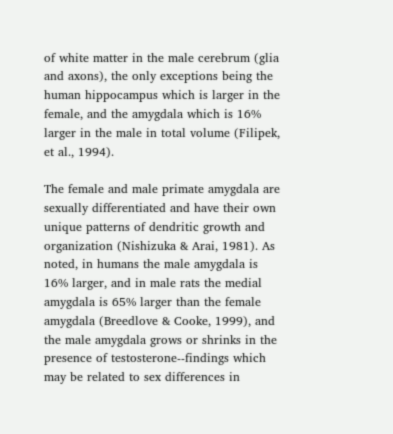of white matter in the male cerebrum (glia and axons), the only exceptions being the human hippocampus which is larger in the female, and the amygdala which is 16% larger in the male in total volume (Filipek, et al., 1994).

The female and male primate amygdala are sexually differentiated and have their own unique patterns of dendritic growth and organization (Nishizuka & Arai, 1981). As noted, in humans the male amygdala is 16% larger, and in male rats the medial amygdala is 65% larger than the female amygdala (Breedlove & Cooke, 1999), and the male amygdala grows or shrinks in the presence of testosterone--findings which may be related to sex differences in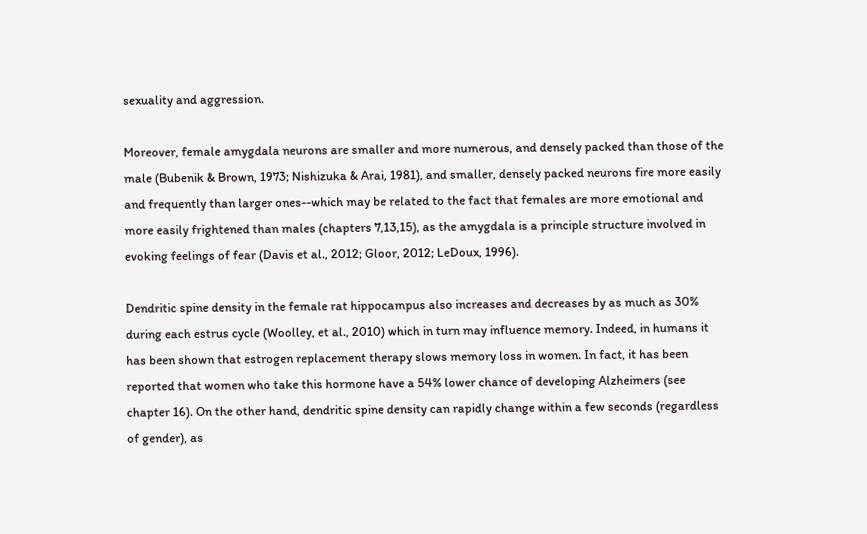sexuality and aggression.

Moreover, female amygdala neurons are smaller and more numerous, and densely packed than those of the male (Bubenik & Brown, 1973; Nishizuka & Arai, 1981), and smaller, densely packed neurons fire more easily and frequently than larger ones--which may be related to the fact that females are more emotional and more easily frightened than males (chapters 7,13,15), as the amygdala is a principle structure involved in evoking feelings of fear (Davis et al., 2012; Gloor, 2012; LeDoux, 1996).

Dendritic spine density in the female rat hippocampus also increases and decreases by as much as 30% during each estrus cycle (Woolley, et al., 2010) which in turn may influence memory. Indeed, in humans it has been shown that estrogen replacement therapy slows memory loss in women. In fact, it has been reported that women who take this hormone have a 54% lower chance of developing Alzheimers (see chapter 16). On the other hand, dendritic spine density can rapidly change within a few seconds (regardless of gender), as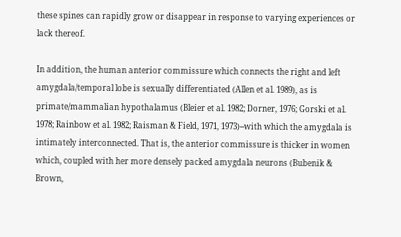these spines can rapidly grow or disappear in response to varying experiences or lack thereof.

In addition, the human anterior commissure which connects the right and left amygdala/temporal lobe is sexually differentiated (Allen et al. 1989), as is primate/mammalian hypothalamus (Bleier et al. 1982; Dorner, 1976; Gorski et al. 1978; Rainbow et al. 1982; Raisman & Field, 1971, 1973)--with which the amygdala is intimately interconnected. That is, the anterior commissure is thicker in women which, coupled with her more densely packed amygdala neurons (Bubenik & Brown,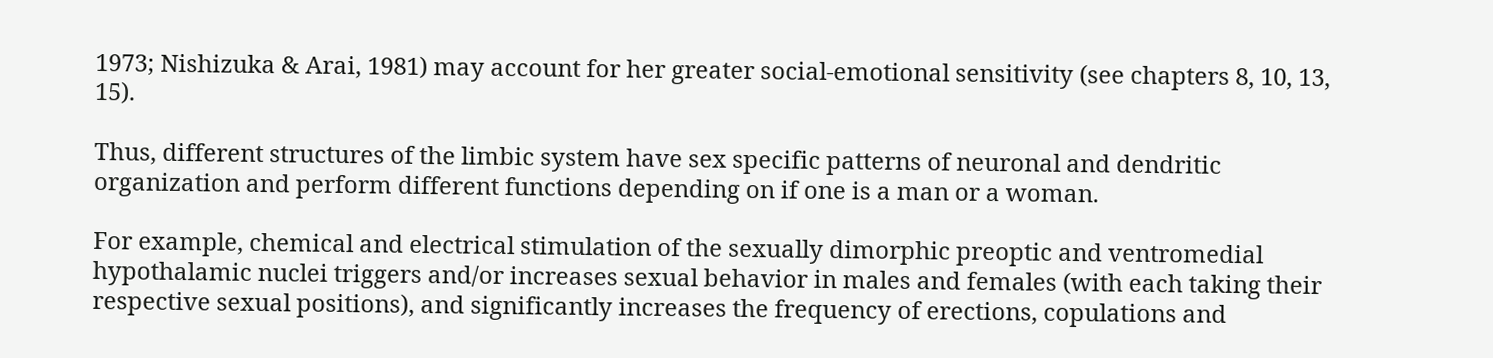1973; Nishizuka & Arai, 1981) may account for her greater social-emotional sensitivity (see chapters 8, 10, 13, 15).

Thus, different structures of the limbic system have sex specific patterns of neuronal and dendritic organization and perform different functions depending on if one is a man or a woman.

For example, chemical and electrical stimulation of the sexually dimorphic preoptic and ventromedial hypothalamic nuclei triggers and/or increases sexual behavior in males and females (with each taking their respective sexual positions), and significantly increases the frequency of erections, copulations and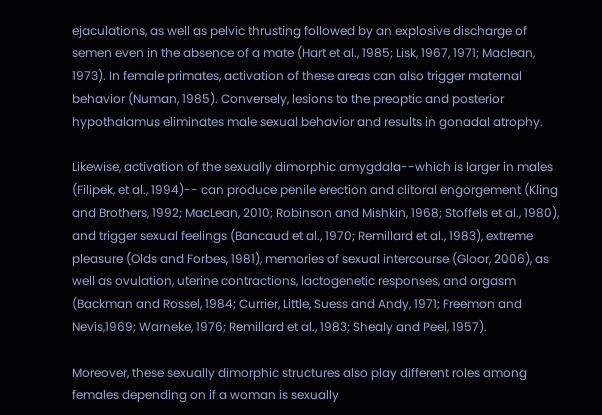ejaculations, as well as pelvic thrusting followed by an explosive discharge of semen even in the absence of a mate (Hart et al., 1985; Lisk, 1967, 1971; Maclean, 1973). In female primates, activation of these areas can also trigger maternal behavior (Numan, 1985). Conversely, lesions to the preoptic and posterior hypothalamus eliminates male sexual behavior and results in gonadal atrophy.

Likewise, activation of the sexually dimorphic amygdala--which is larger in males (Filipek, et al., 1994)-- can produce penile erection and clitoral engorgement (Kling and Brothers, 1992; MacLean, 2010; Robinson and Mishkin, 1968; Stoffels et al., 1980), and trigger sexual feelings (Bancaud et al., 1970; Remillard et al., 1983), extreme pleasure (Olds and Forbes, 1981), memories of sexual intercourse (Gloor, 2006), as well as ovulation, uterine contractions, lactogenetic responses, and orgasm (Backman and Rossel, 1984; Currier, Little, Suess and Andy, 1971; Freemon and Nevis,1969; Warneke, 1976; Remillard et al., 1983; Shealy and Peel, 1957).

Moreover, these sexually dimorphic structures also play different roles among females depending on if a woman is sexually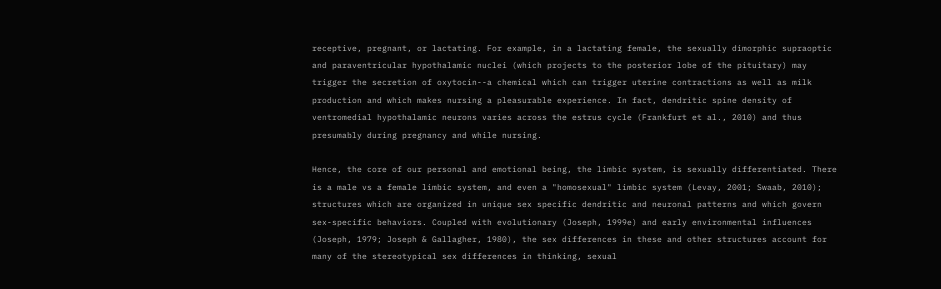receptive, pregnant, or lactating. For example, in a lactating female, the sexually dimorphic supraoptic and paraventricular hypothalamic nuclei (which projects to the posterior lobe of the pituitary) may trigger the secretion of oxytocin--a chemical which can trigger uterine contractions as well as milk production and which makes nursing a pleasurable experience. In fact, dendritic spine density of ventromedial hypothalamic neurons varies across the estrus cycle (Frankfurt et al., 2010) and thus presumably during pregnancy and while nursing.

Hence, the core of our personal and emotional being, the limbic system, is sexually differentiated. There is a male vs a female limbic system, and even a "homosexual" limbic system (Levay, 2001; Swaab, 2010); structures which are organized in unique sex specific dendritic and neuronal patterns and which govern sex-specific behaviors. Coupled with evolutionary (Joseph, 1999e) and early environmental influences (Joseph, 1979; Joseph & Gallagher, 1980), the sex differences in these and other structures account for many of the stereotypical sex differences in thinking, sexual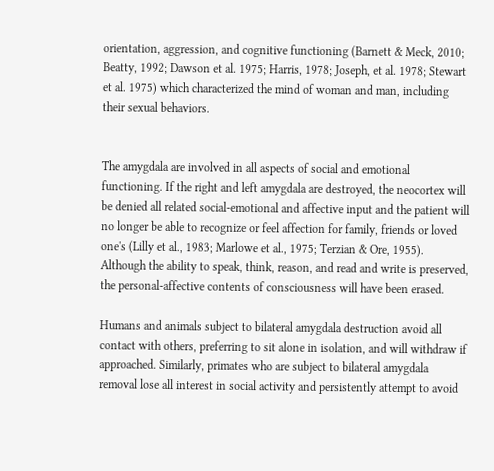orientation, aggression, and cognitive functioning (Barnett & Meck, 2010; Beatty, 1992; Dawson et al. 1975; Harris, 1978; Joseph, et al. 1978; Stewart et al. 1975) which characterized the mind of woman and man, including their sexual behaviors.


The amygdala are involved in all aspects of social and emotional functioning. If the right and left amygdala are destroyed, the neocortex will be denied all related social-emotional and affective input and the patient will no longer be able to recognize or feel affection for family, friends or loved one's (Lilly et al., 1983; Marlowe et al., 1975; Terzian & Ore, 1955). Although the ability to speak, think, reason, and read and write is preserved, the personal-affective contents of consciousness will have been erased.

Humans and animals subject to bilateral amygdala destruction avoid all contact with others, preferring to sit alone in isolation, and will withdraw if approached. Similarly, primates who are subject to bilateral amygdala removal lose all interest in social activity and persistently attempt to avoid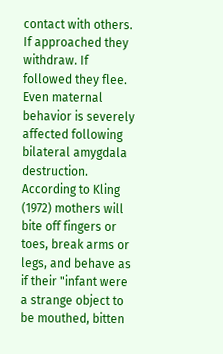contact with others. If approached they withdraw. If followed they flee. Even maternal behavior is severely affected following bilateral amygdala destruction. According to Kling (1972) mothers will bite off fingers or toes, break arms or legs, and behave as if their "infant were a strange object to be mouthed, bitten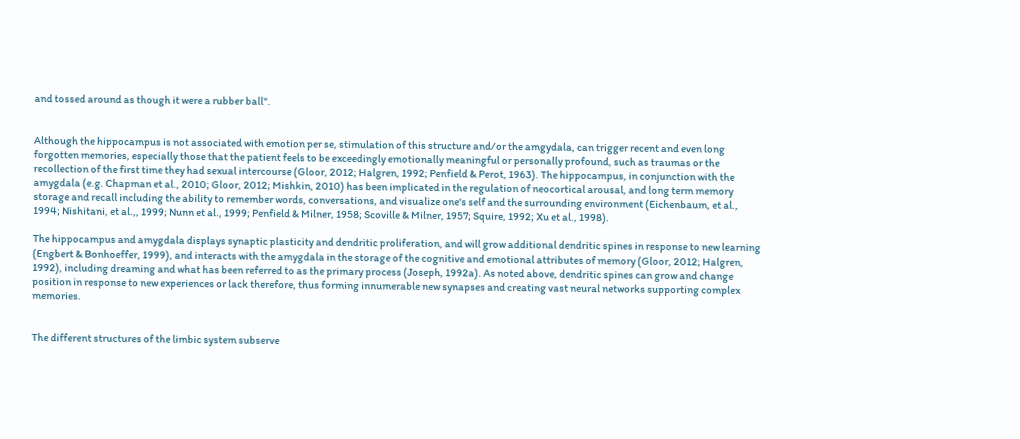and tossed around as though it were a rubber ball".


Although the hippocampus is not associated with emotion per se, stimulation of this structure and/or the amgydala, can trigger recent and even long forgotten memories, especially those that the patient feels to be exceedingly emotionally meaningful or personally profound, such as traumas or the recollection of the first time they had sexual intercourse (Gloor, 2012; Halgren, 1992; Penfield & Perot, 1963). The hippocampus, in conjunction with the amygdala (e.g. Chapman et al., 2010; Gloor, 2012; Mishkin, 2010) has been implicated in the regulation of neocortical arousal, and long term memory storage and recall including the ability to remember words, conversations, and visualize one's self and the surrounding environment (Eichenbaum, et al., 1994; Nishitani, et al.,, 1999; Nunn et al., 1999; Penfield & Milner, 1958; Scoville & Milner, 1957; Squire, 1992; Xu et al., 1998).

The hippocampus and amygdala displays synaptic plasticity and dendritic proliferation, and will grow additional dendritic spines in response to new learning (Engbert & Bonhoeffer, 1999), and interacts with the amygdala in the storage of the cognitive and emotional attributes of memory (Gloor, 2012; Halgren, 1992), including dreaming and what has been referred to as the primary process (Joseph, 1992a). As noted above, dendritic spines can grow and change position in response to new experiences or lack therefore, thus forming innumerable new synapses and creating vast neural networks supporting complex memories.


The different structures of the limbic system subserve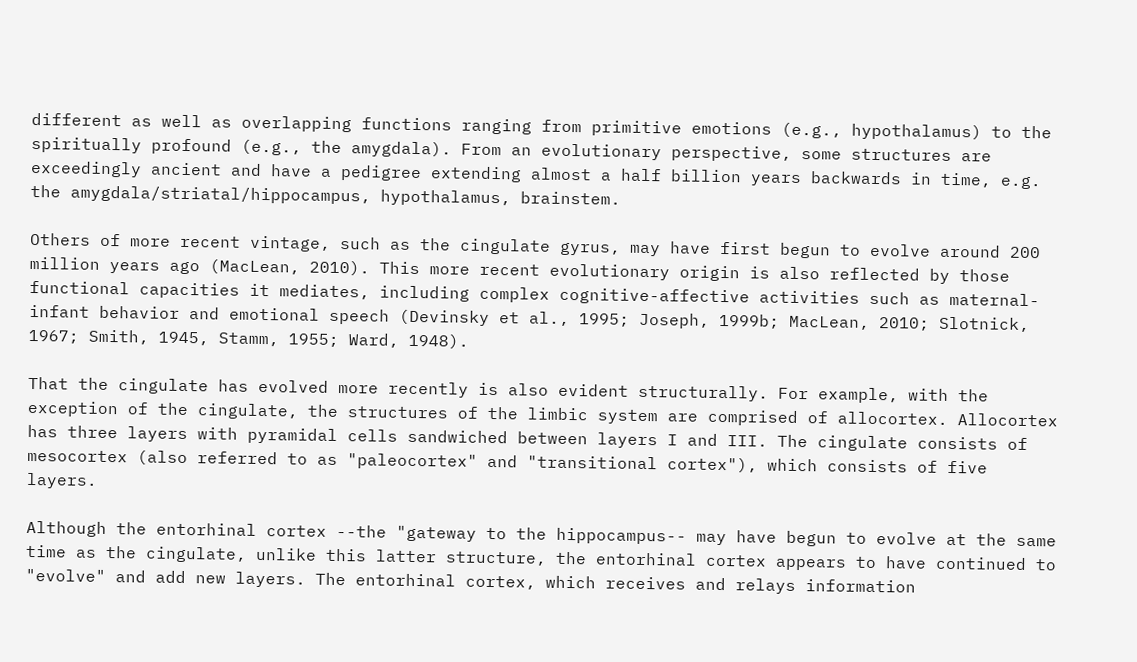different as well as overlapping functions ranging from primitive emotions (e.g., hypothalamus) to the spiritually profound (e.g., the amygdala). From an evolutionary perspective, some structures are exceedingly ancient and have a pedigree extending almost a half billion years backwards in time, e.g. the amygdala/striatal/hippocampus, hypothalamus, brainstem.

Others of more recent vintage, such as the cingulate gyrus, may have first begun to evolve around 200 million years ago (MacLean, 2010). This more recent evolutionary origin is also reflected by those functional capacities it mediates, including complex cognitive-affective activities such as maternal-infant behavior and emotional speech (Devinsky et al., 1995; Joseph, 1999b; MacLean, 2010; Slotnick, 1967; Smith, 1945, Stamm, 1955; Ward, 1948).

That the cingulate has evolved more recently is also evident structurally. For example, with the exception of the cingulate, the structures of the limbic system are comprised of allocortex. Allocortex has three layers with pyramidal cells sandwiched between layers I and III. The cingulate consists of mesocortex (also referred to as "paleocortex" and "transitional cortex"), which consists of five layers.

Although the entorhinal cortex --the "gateway to the hippocampus-- may have begun to evolve at the same time as the cingulate, unlike this latter structure, the entorhinal cortex appears to have continued to "evolve" and add new layers. The entorhinal cortex, which receives and relays information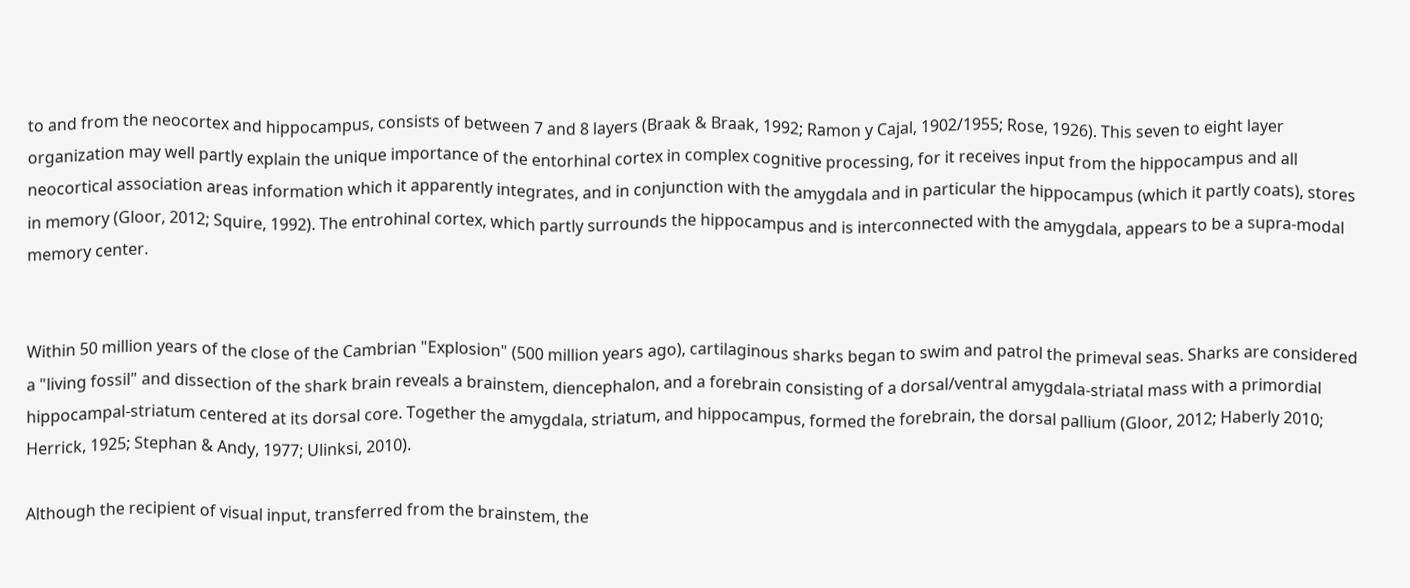to and from the neocortex and hippocampus, consists of between 7 and 8 layers (Braak & Braak, 1992; Ramon y Cajal, 1902/1955; Rose, 1926). This seven to eight layer organization may well partly explain the unique importance of the entorhinal cortex in complex cognitive processing, for it receives input from the hippocampus and all neocortical association areas information which it apparently integrates, and in conjunction with the amygdala and in particular the hippocampus (which it partly coats), stores in memory (Gloor, 2012; Squire, 1992). The entrohinal cortex, which partly surrounds the hippocampus and is interconnected with the amygdala, appears to be a supra-modal memory center.


Within 50 million years of the close of the Cambrian "Explosion" (500 million years ago), cartilaginous sharks began to swim and patrol the primeval seas. Sharks are considered a "living fossil" and dissection of the shark brain reveals a brainstem, diencephalon, and a forebrain consisting of a dorsal/ventral amygdala-striatal mass with a primordial hippocampal-striatum centered at its dorsal core. Together the amygdala, striatum, and hippocampus, formed the forebrain, the dorsal pallium (Gloor, 2012; Haberly 2010; Herrick, 1925; Stephan & Andy, 1977; Ulinksi, 2010).

Although the recipient of visual input, transferred from the brainstem, the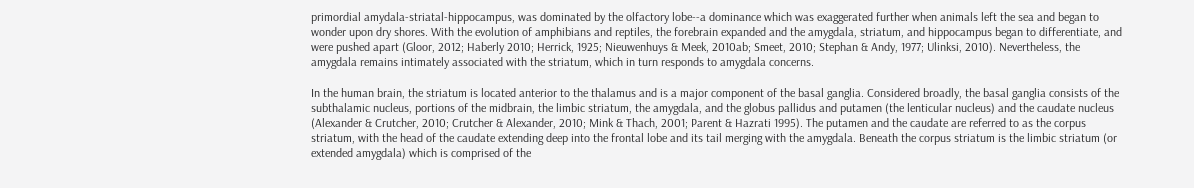primordial amydala-striatal-hippocampus, was dominated by the olfactory lobe--a dominance which was exaggerated further when animals left the sea and began to wonder upon dry shores. With the evolution of amphibians and reptiles, the forebrain expanded and the amygdala, striatum, and hippocampus began to differentiate, and were pushed apart (Gloor, 2012; Haberly 2010; Herrick, 1925; Nieuwenhuys & Meek, 2010ab; Smeet, 2010; Stephan & Andy, 1977; Ulinksi, 2010). Nevertheless, the amygdala remains intimately associated with the striatum, which in turn responds to amygdala concerns.

In the human brain, the striatum is located anterior to the thalamus and is a major component of the basal ganglia. Considered broadly, the basal ganglia consists of the subthalamic nucleus, portions of the midbrain, the limbic striatum, the amygdala, and the globus pallidus and putamen (the lenticular nucleus) and the caudate nucleus (Alexander & Crutcher, 2010; Crutcher & Alexander, 2010; Mink & Thach, 2001; Parent & Hazrati 1995). The putamen and the caudate are referred to as the corpus striatum, with the head of the caudate extending deep into the frontal lobe and its tail merging with the amygdala. Beneath the corpus striatum is the limbic striatum (or extended amygdala) which is comprised of the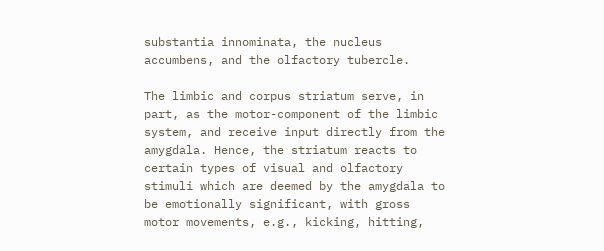substantia innominata, the nucleus accumbens, and the olfactory tubercle.

The limbic and corpus striatum serve, in part, as the motor-component of the limbic system, and receive input directly from the amygdala. Hence, the striatum reacts to certain types of visual and olfactory stimuli which are deemed by the amygdala to be emotionally significant, with gross motor movements, e.g., kicking, hitting,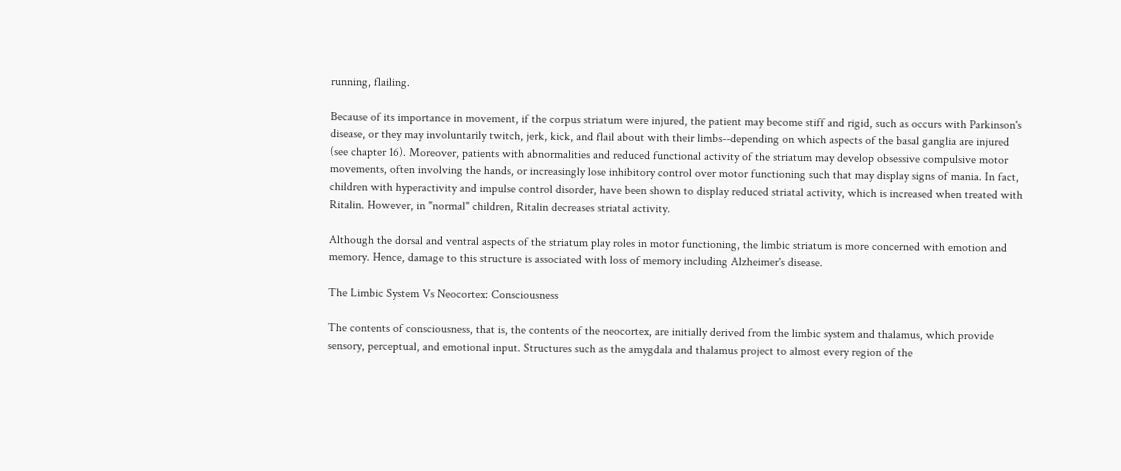running, flailing.

Because of its importance in movement, if the corpus striatum were injured, the patient may become stiff and rigid, such as occurs with Parkinson's disease, or they may involuntarily twitch, jerk, kick, and flail about with their limbs--depending on which aspects of the basal ganglia are injured (see chapter 16). Moreover, patients with abnormalities and reduced functional activity of the striatum may develop obsessive compulsive motor movements, often involving the hands, or increasingly lose inhibitory control over motor functioning such that may display signs of mania. In fact, children with hyperactivity and impulse control disorder, have been shown to display reduced striatal activity, which is increased when treated with Ritalin. However, in "normal" children, Ritalin decreases striatal activity.

Although the dorsal and ventral aspects of the striatum play roles in motor functioning, the limbic striatum is more concerned with emotion and memory. Hence, damage to this structure is associated with loss of memory including Alzheimer's disease.

The Limbic System Vs Neocortex: Consciousness

The contents of consciousness, that is, the contents of the neocortex, are initially derived from the limbic system and thalamus, which provide sensory, perceptual, and emotional input. Structures such as the amygdala and thalamus project to almost every region of the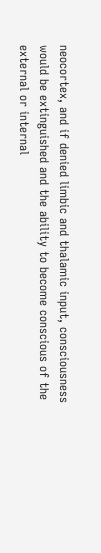neocortex, and if denied limbic and thalamic input, consciousness would be extinguished and the ability to become conscious of the external or internal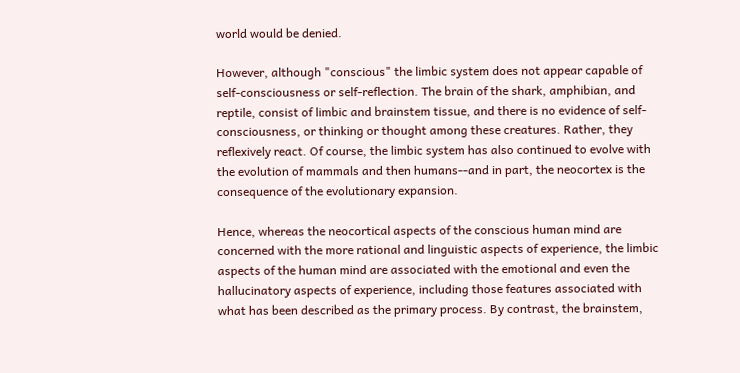world would be denied.

However, although "conscious" the limbic system does not appear capable of self-consciousness or self-reflection. The brain of the shark, amphibian, and reptile, consist of limbic and brainstem tissue, and there is no evidence of self-consciousness, or thinking or thought among these creatures. Rather, they reflexively react. Of course, the limbic system has also continued to evolve with the evolution of mammals and then humans--and in part, the neocortex is the consequence of the evolutionary expansion.

Hence, whereas the neocortical aspects of the conscious human mind are concerned with the more rational and linguistic aspects of experience, the limbic aspects of the human mind are associated with the emotional and even the hallucinatory aspects of experience, including those features associated with what has been described as the primary process. By contrast, the brainstem,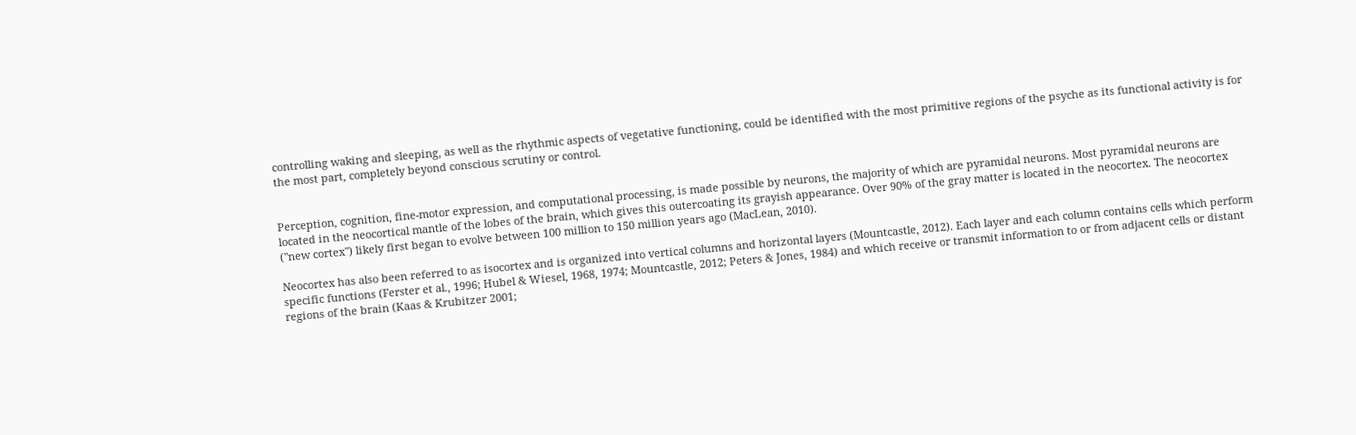controlling waking and sleeping, as well as the rhythmic aspects of vegetative functioning, could be identified with the most primitive regions of the psyche as its functional activity is for the most part, completely beyond conscious scrutiny or control.


Perception, cognition, fine-motor expression, and computational processing, is made possible by neurons, the majority of which are pyramidal neurons. Most pyramidal neurons are located in the neocortical mantle of the lobes of the brain, which gives this outercoating its grayish appearance. Over 90% of the gray matter is located in the neocortex. The neocortex ("new cortex") likely first began to evolve between 100 million to 150 million years ago (MacLean, 2010).

Neocortex has also been referred to as isocortex and is organized into vertical columns and horizontal layers (Mountcastle, 2012). Each layer and each column contains cells which perform specific functions (Ferster et al., 1996; Hubel & Wiesel, 1968, 1974; Mountcastle, 2012; Peters & Jones, 1984) and which receive or transmit information to or from adjacent cells or distant regions of the brain (Kaas & Krubitzer 2001;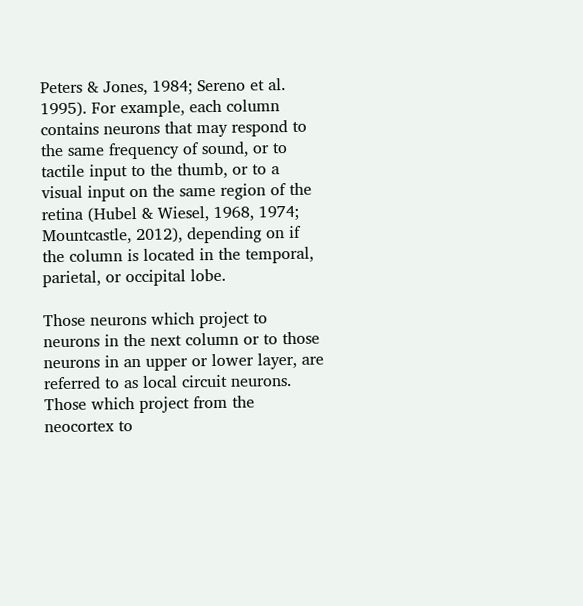Peters & Jones, 1984; Sereno et al. 1995). For example, each column contains neurons that may respond to the same frequency of sound, or to tactile input to the thumb, or to a visual input on the same region of the retina (Hubel & Wiesel, 1968, 1974; Mountcastle, 2012), depending on if the column is located in the temporal, parietal, or occipital lobe.

Those neurons which project to neurons in the next column or to those neurons in an upper or lower layer, are referred to as local circuit neurons. Those which project from the neocortex to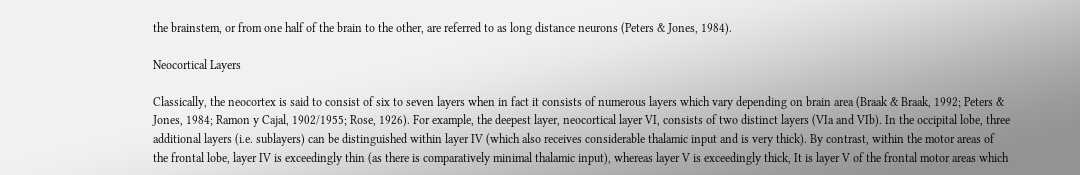the brainstem, or from one half of the brain to the other, are referred to as long distance neurons (Peters & Jones, 1984).

Neocortical Layers

Classically, the neocortex is said to consist of six to seven layers when in fact it consists of numerous layers which vary depending on brain area (Braak & Braak, 1992; Peters & Jones, 1984; Ramon y Cajal, 1902/1955; Rose, 1926). For example, the deepest layer, neocortical layer VI, consists of two distinct layers (VIa and VIb). In the occipital lobe, three additional layers (i.e. sublayers) can be distinguished within layer IV (which also receives considerable thalamic input and is very thick). By contrast, within the motor areas of the frontal lobe, layer IV is exceedingly thin (as there is comparatively minimal thalamic input), whereas layer V is exceedingly thick, It is layer V of the frontal motor areas which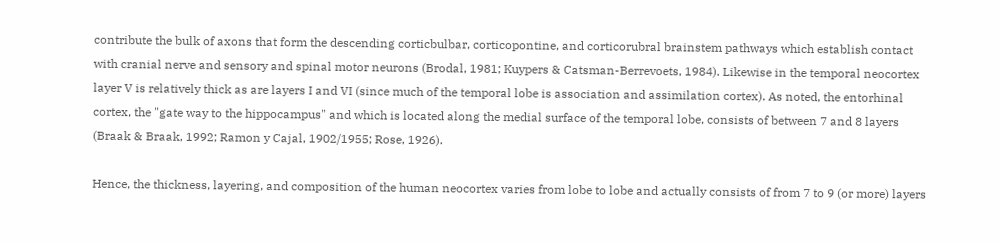contribute the bulk of axons that form the descending corticbulbar, corticopontine, and corticorubral brainstem pathways which establish contact with cranial nerve and sensory and spinal motor neurons (Brodal, 1981; Kuypers & Catsman-Berrevoets, 1984). Likewise in the temporal neocortex layer V is relatively thick as are layers I and VI (since much of the temporal lobe is association and assimilation cortex). As noted, the entorhinal cortex, the "gate way to the hippocampus" and which is located along the medial surface of the temporal lobe, consists of between 7 and 8 layers (Braak & Braak, 1992; Ramon y Cajal, 1902/1955; Rose, 1926).

Hence, the thickness, layering, and composition of the human neocortex varies from lobe to lobe and actually consists of from 7 to 9 (or more) layers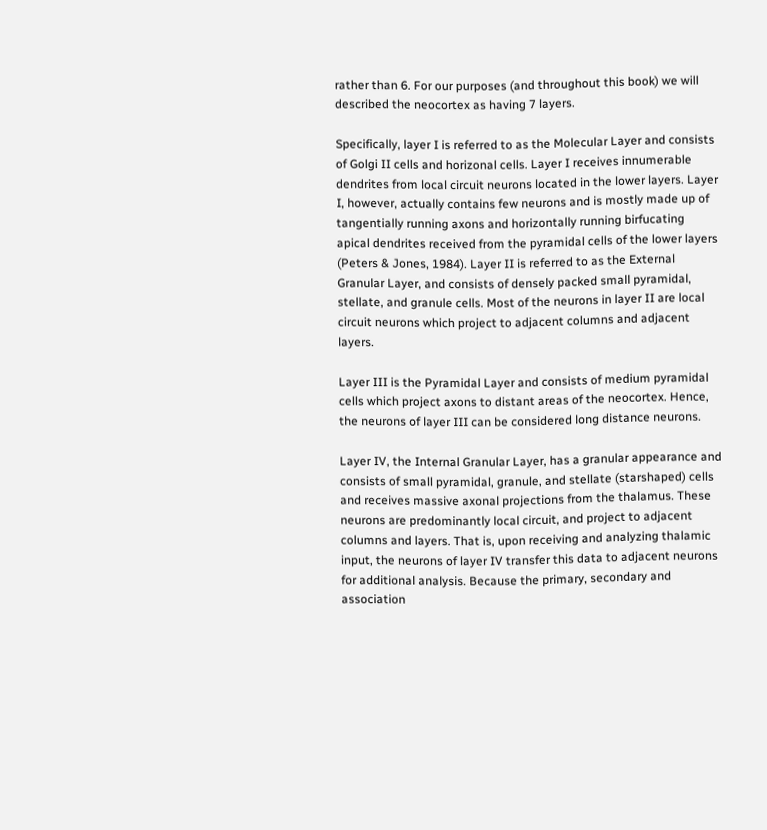rather than 6. For our purposes (and throughout this book) we will described the neocortex as having 7 layers.

Specifically, layer I is referred to as the Molecular Layer and consists of Golgi II cells and horizonal cells. Layer I receives innumerable dendrites from local circuit neurons located in the lower layers. Layer I, however, actually contains few neurons and is mostly made up of tangentially running axons and horizontally running birfucating apical dendrites received from the pyramidal cells of the lower layers (Peters & Jones, 1984). Layer II is referred to as the External Granular Layer, and consists of densely packed small pyramidal, stellate, and granule cells. Most of the neurons in layer II are local circuit neurons which project to adjacent columns and adjacent layers.

Layer III is the Pyramidal Layer and consists of medium pyramidal cells which project axons to distant areas of the neocortex. Hence, the neurons of layer III can be considered long distance neurons.

Layer IV, the Internal Granular Layer, has a granular appearance and consists of small pyramidal, granule, and stellate (starshaped) cells and receives massive axonal projections from the thalamus. These neurons are predominantly local circuit, and project to adjacent columns and layers. That is, upon receiving and analyzing thalamic input, the neurons of layer IV transfer this data to adjacent neurons for additional analysis. Because the primary, secondary and association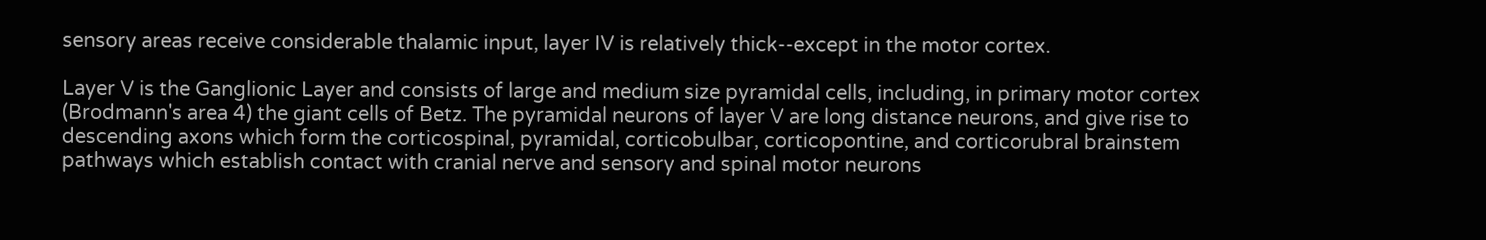sensory areas receive considerable thalamic input, layer IV is relatively thick--except in the motor cortex.

Layer V is the Ganglionic Layer and consists of large and medium size pyramidal cells, including, in primary motor cortex (Brodmann's area 4) the giant cells of Betz. The pyramidal neurons of layer V are long distance neurons, and give rise to descending axons which form the corticospinal, pyramidal, corticobulbar, corticopontine, and corticorubral brainstem pathways which establish contact with cranial nerve and sensory and spinal motor neurons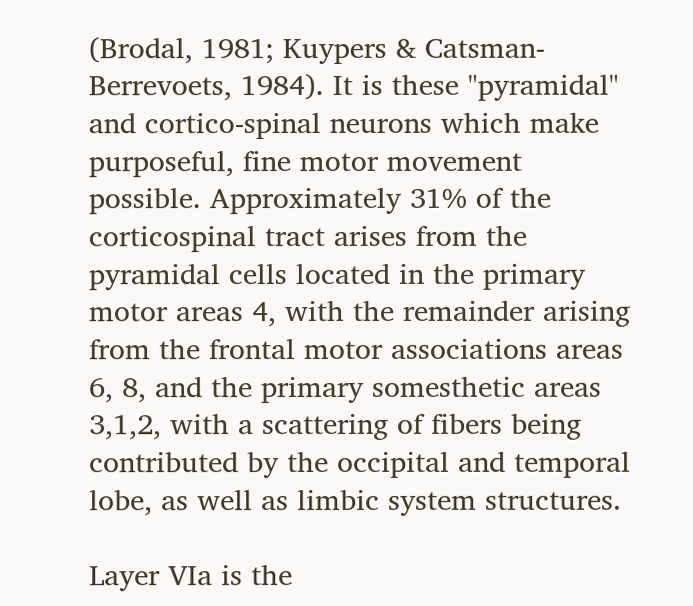(Brodal, 1981; Kuypers & Catsman-Berrevoets, 1984). It is these "pyramidal" and cortico-spinal neurons which make purposeful, fine motor movement possible. Approximately 31% of the corticospinal tract arises from the pyramidal cells located in the primary motor areas 4, with the remainder arising from the frontal motor associations areas 6, 8, and the primary somesthetic areas 3,1,2, with a scattering of fibers being contributed by the occipital and temporal lobe, as well as limbic system structures.

Layer VIa is the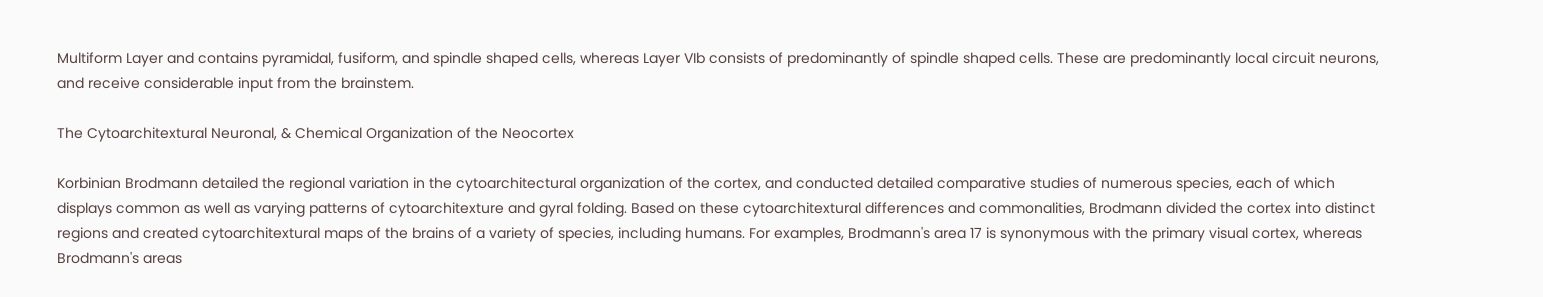Multiform Layer and contains pyramidal, fusiform, and spindle shaped cells, whereas Layer VIb consists of predominantly of spindle shaped cells. These are predominantly local circuit neurons, and receive considerable input from the brainstem.

The Cytoarchitextural Neuronal, & Chemical Organization of the Neocortex

Korbinian Brodmann detailed the regional variation in the cytoarchitectural organization of the cortex, and conducted detailed comparative studies of numerous species, each of which displays common as well as varying patterns of cytoarchitexture and gyral folding. Based on these cytoarchitextural differences and commonalities, Brodmann divided the cortex into distinct regions and created cytoarchitextural maps of the brains of a variety of species, including humans. For examples, Brodmann's area 17 is synonymous with the primary visual cortex, whereas Brodmann's areas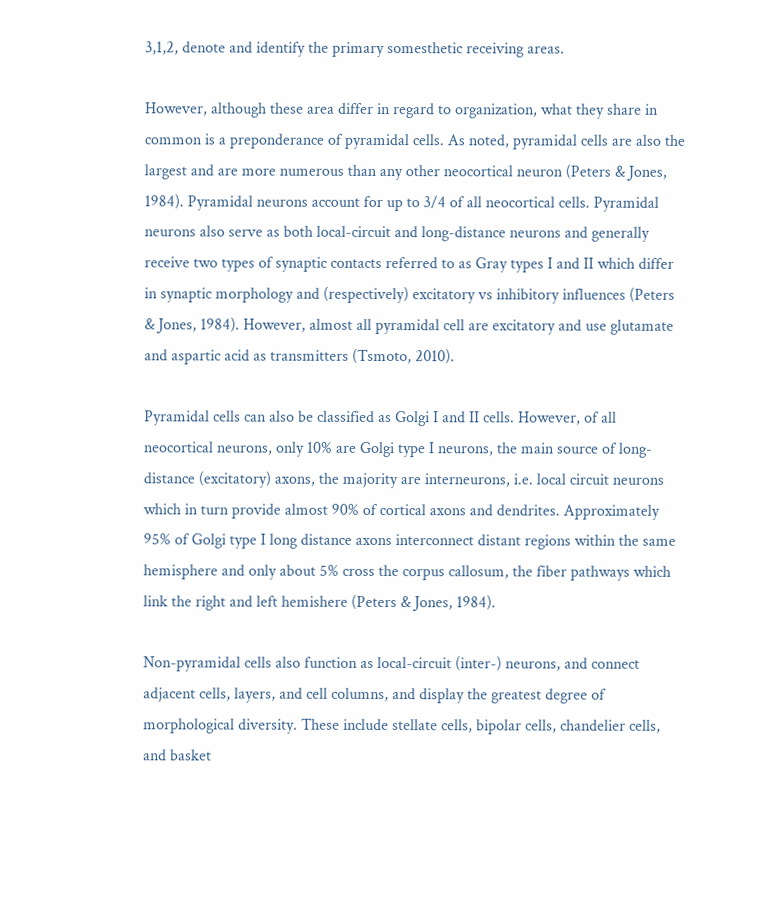3,1,2, denote and identify the primary somesthetic receiving areas.

However, although these area differ in regard to organization, what they share in common is a preponderance of pyramidal cells. As noted, pyramidal cells are also the largest and are more numerous than any other neocortical neuron (Peters & Jones, 1984). Pyramidal neurons account for up to 3/4 of all neocortical cells. Pyramidal neurons also serve as both local-circuit and long-distance neurons and generally receive two types of synaptic contacts referred to as Gray types I and II which differ in synaptic morphology and (respectively) excitatory vs inhibitory influences (Peters & Jones, 1984). However, almost all pyramidal cell are excitatory and use glutamate and aspartic acid as transmitters (Tsmoto, 2010).

Pyramidal cells can also be classified as Golgi I and II cells. However, of all neocortical neurons, only 10% are Golgi type I neurons, the main source of long-distance (excitatory) axons, the majority are interneurons, i.e. local circuit neurons which in turn provide almost 90% of cortical axons and dendrites. Approximately 95% of Golgi type I long distance axons interconnect distant regions within the same hemisphere and only about 5% cross the corpus callosum, the fiber pathways which link the right and left hemishere (Peters & Jones, 1984).

Non-pyramidal cells also function as local-circuit (inter-) neurons, and connect adjacent cells, layers, and cell columns, and display the greatest degree of morphological diversity. These include stellate cells, bipolar cells, chandelier cells, and basket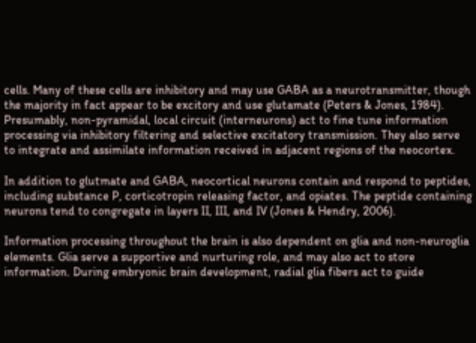cells. Many of these cells are inhibitory and may use GABA as a neurotransmitter, though the majority in fact appear to be excitory and use glutamate (Peters & Jones, 1984). Presumably, non-pyramidal, local circuit (interneurons) act to fine tune information processing via inhibitory filtering and selective excitatory transmission. They also serve to integrate and assimilate information received in adjacent regions of the neocortex.

In addition to glutmate and GABA, neocortical neurons contain and respond to peptides, including substance P, corticotropin releasing factor, and opiates. The peptide containing neurons tend to congregate in layers II, III, and IV (Jones & Hendry, 2006).

Information processing throughout the brain is also dependent on glia and non-neuroglia elements. Glia serve a supportive and nurturing role, and may also act to store information. During embryonic brain development, radial glia fibers act to guide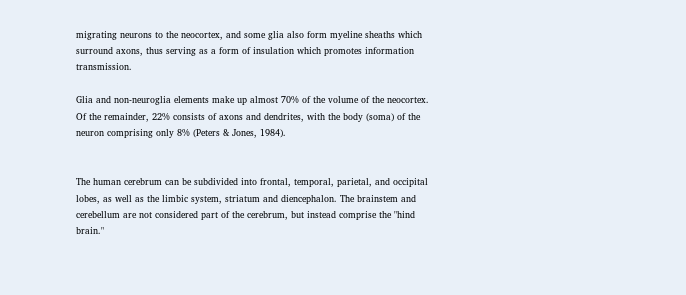migrating neurons to the neocortex, and some glia also form myeline sheaths which surround axons, thus serving as a form of insulation which promotes information transmission.

Glia and non-neuroglia elements make up almost 70% of the volume of the neocortex. Of the remainder, 22% consists of axons and dendrites, with the body (soma) of the neuron comprising only 8% (Peters & Jones, 1984).


The human cerebrum can be subdivided into frontal, temporal, parietal, and occipital lobes, as well as the limbic system, striatum and diencephalon. The brainstem and cerebellum are not considered part of the cerebrum, but instead comprise the "hind brain."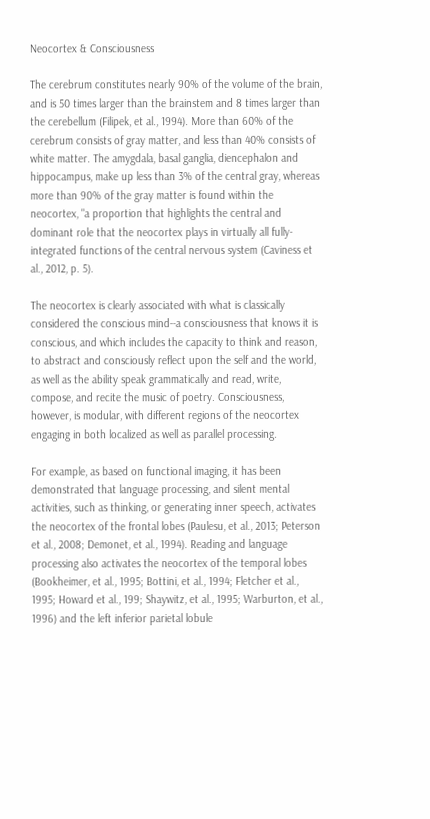Neocortex & Consciousness

The cerebrum constitutes nearly 90% of the volume of the brain, and is 50 times larger than the brainstem and 8 times larger than the cerebellum (Filipek, et al., 1994). More than 60% of the cerebrum consists of gray matter, and less than 40% consists of white matter. The amygdala, basal ganglia, diencephalon and hippocampus, make up less than 3% of the central gray, whereas more than 90% of the gray matter is found within the neocortex, "a proportion that highlights the central and dominant role that the neocortex plays in virtually all fully-integrated functions of the central nervous system (Caviness et al., 2012, p. 5).

The neocortex is clearly associated with what is classically considered the conscious mind--a consciousness that knows it is conscious, and which includes the capacity to think and reason, to abstract and consciously reflect upon the self and the world, as well as the ability speak grammatically and read, write, compose, and recite the music of poetry. Consciousness, however, is modular, with different regions of the neocortex engaging in both localized as well as parallel processing.

For example, as based on functional imaging, it has been demonstrated that language processing, and silent mental activities, such as thinking, or generating inner speech, activates the neocortex of the frontal lobes (Paulesu, et al., 2013; Peterson et al., 2008; Demonet, et al., 1994). Reading and language processing also activates the neocortex of the temporal lobes (Bookheimer, et al., 1995; Bottini, et al., 1994; Fletcher et al., 1995; Howard et al., 199; Shaywitz, et al., 1995; Warburton, et al., 1996) and the left inferior parietal lobule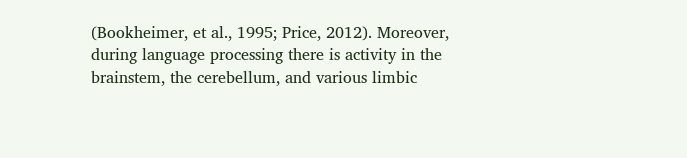(Bookheimer, et al., 1995; Price, 2012). Moreover, during language processing there is activity in the brainstem, the cerebellum, and various limbic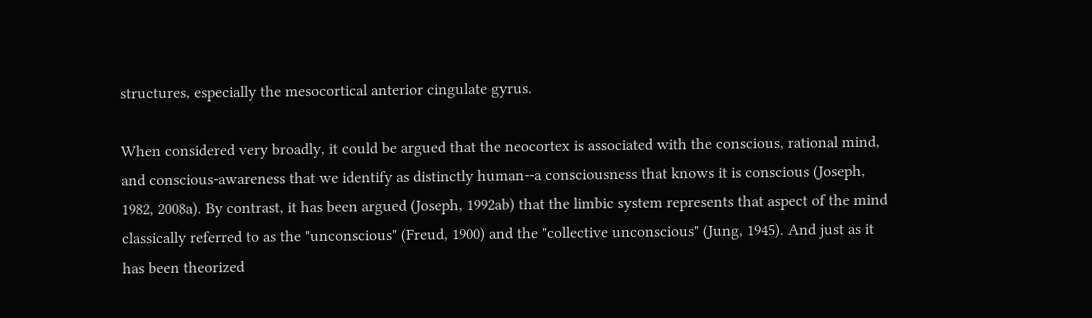structures, especially the mesocortical anterior cingulate gyrus.

When considered very broadly, it could be argued that the neocortex is associated with the conscious, rational mind, and conscious-awareness that we identify as distinctly human--a consciousness that knows it is conscious (Joseph, 1982, 2008a). By contrast, it has been argued (Joseph, 1992ab) that the limbic system represents that aspect of the mind classically referred to as the "unconscious" (Freud, 1900) and the "collective unconscious" (Jung, 1945). And just as it has been theorized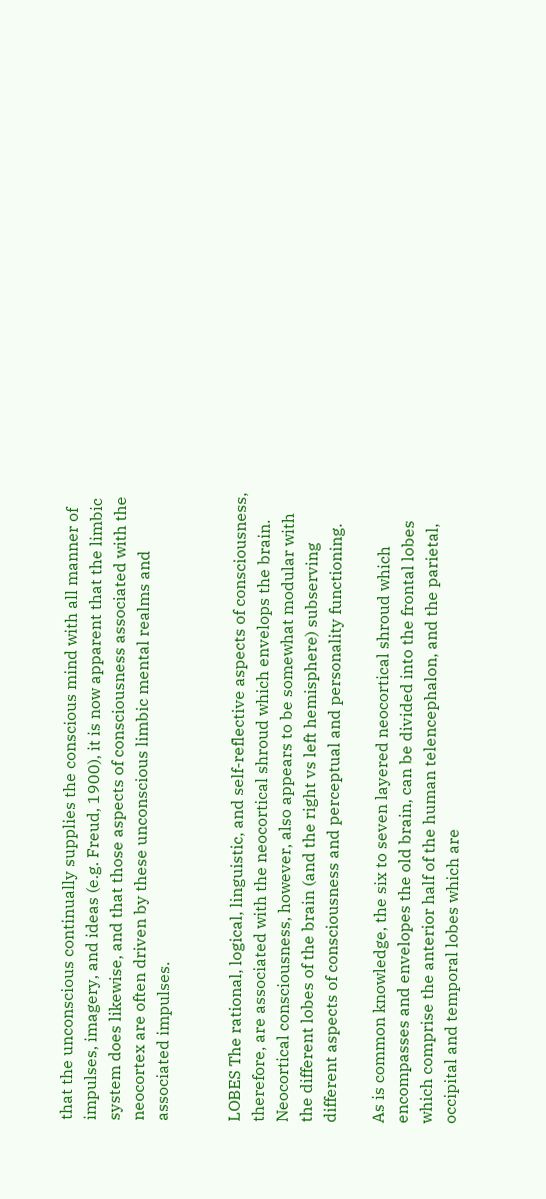that the unconscious continually supplies the conscious mind with all manner of impulses, imagery, and ideas (e.g. Freud, 1900), it is now apparent that the limbic system does likewise, and that those aspects of consciousness associated with the neocortex are often driven by these unconscious limbic mental realms and associated impulses.


LOBES The rational, logical, linguistic, and self-reflective aspects of consciousness, therefore, are associated with the neocortical shroud which envelops the brain. Neocortical consciousness, however, also appears to be somewhat modular with the different lobes of the brain (and the right vs left hemisphere) subserving different aspects of consciousness and perceptual and personality functioning.

As is common knowledge, the six to seven layered neocortical shroud which encompasses and envelopes the old brain, can be divided into the frontal lobes which comprise the anterior half of the human telencephalon, and the parietal, occipital and temporal lobes which are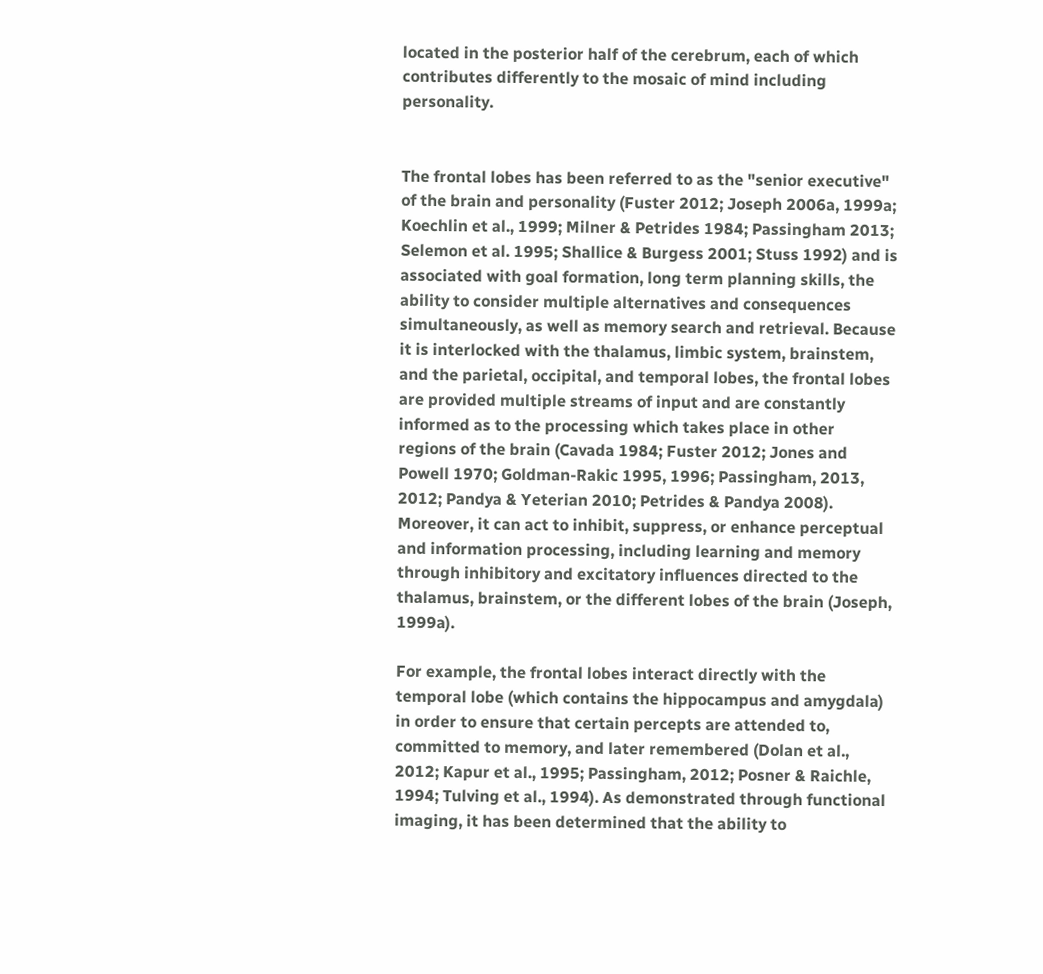located in the posterior half of the cerebrum, each of which contributes differently to the mosaic of mind including personality.


The frontal lobes has been referred to as the "senior executive" of the brain and personality (Fuster 2012; Joseph 2006a, 1999a; Koechlin et al., 1999; Milner & Petrides 1984; Passingham 2013; Selemon et al. 1995; Shallice & Burgess 2001; Stuss 1992) and is associated with goal formation, long term planning skills, the ability to consider multiple alternatives and consequences simultaneously, as well as memory search and retrieval. Because it is interlocked with the thalamus, limbic system, brainstem, and the parietal, occipital, and temporal lobes, the frontal lobes are provided multiple streams of input and are constantly informed as to the processing which takes place in other regions of the brain (Cavada 1984; Fuster 2012; Jones and Powell 1970; Goldman-Rakic 1995, 1996; Passingham, 2013, 2012; Pandya & Yeterian 2010; Petrides & Pandya 2008). Moreover, it can act to inhibit, suppress, or enhance perceptual and information processing, including learning and memory through inhibitory and excitatory influences directed to the thalamus, brainstem, or the different lobes of the brain (Joseph, 1999a).

For example, the frontal lobes interact directly with the temporal lobe (which contains the hippocampus and amygdala) in order to ensure that certain percepts are attended to, committed to memory, and later remembered (Dolan et al., 2012; Kapur et al., 1995; Passingham, 2012; Posner & Raichle, 1994; Tulving et al., 1994). As demonstrated through functional imaging, it has been determined that the ability to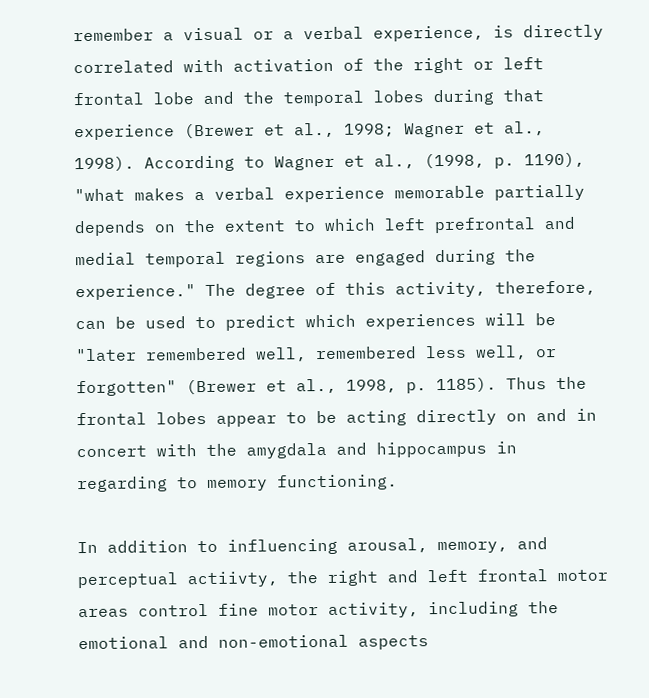remember a visual or a verbal experience, is directly correlated with activation of the right or left frontal lobe and the temporal lobes during that experience (Brewer et al., 1998; Wagner et al., 1998). According to Wagner et al., (1998, p. 1190), "what makes a verbal experience memorable partially depends on the extent to which left prefrontal and medial temporal regions are engaged during the experience." The degree of this activity, therefore, can be used to predict which experiences will be "later remembered well, remembered less well, or forgotten" (Brewer et al., 1998, p. 1185). Thus the frontal lobes appear to be acting directly on and in concert with the amygdala and hippocampus in regarding to memory functioning.

In addition to influencing arousal, memory, and perceptual actiivty, the right and left frontal motor areas control fine motor activity, including the emotional and non-emotional aspects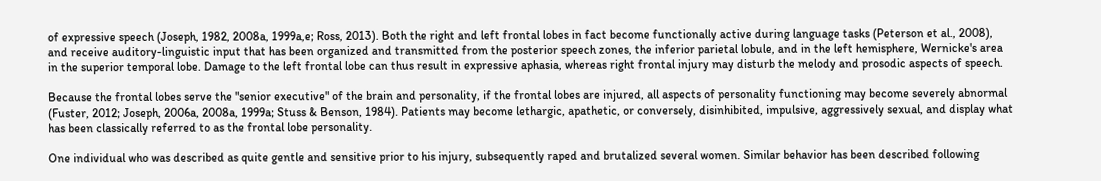of expressive speech (Joseph, 1982, 2008a, 1999a,e; Ross, 2013). Both the right and left frontal lobes in fact become functionally active during language tasks (Peterson et al., 2008), and receive auditory-linguistic input that has been organized and transmitted from the posterior speech zones, the inferior parietal lobule, and in the left hemisphere, Wernicke's area in the superior temporal lobe. Damage to the left frontal lobe can thus result in expressive aphasia, whereas right frontal injury may disturb the melody and prosodic aspects of speech.

Because the frontal lobes serve the "senior executive" of the brain and personality, if the frontal lobes are injured, all aspects of personality functioning may become severely abnormal (Fuster, 2012; Joseph, 2006a, 2008a, 1999a; Stuss & Benson, 1984). Patients may become lethargic, apathetic, or conversely, disinhibited, impulsive, aggressively sexual, and display what has been classically referred to as the frontal lobe personality.

One individual who was described as quite gentle and sensitive prior to his injury, subsequently raped and brutalized several women. Similar behavior has been described following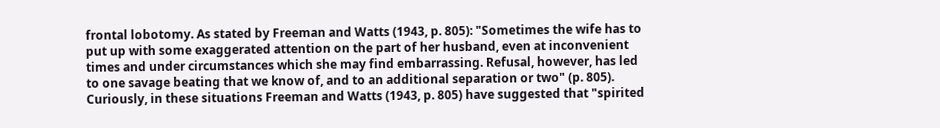frontal lobotomy. As stated by Freeman and Watts (1943, p. 805): "Sometimes the wife has to put up with some exaggerated attention on the part of her husband, even at inconvenient times and under circumstances which she may find embarrassing. Refusal, however, has led to one savage beating that we know of, and to an additional separation or two" (p. 805). Curiously, in these situations Freeman and Watts (1943, p. 805) have suggested that "spirited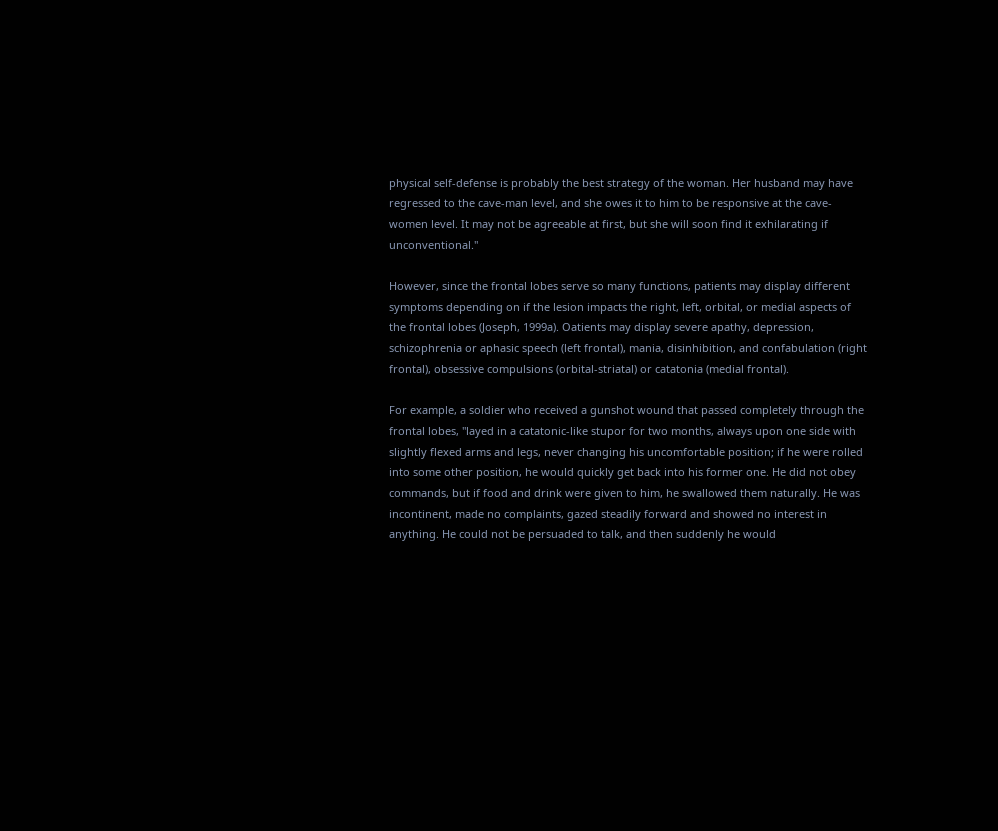physical self-defense is probably the best strategy of the woman. Her husband may have regressed to the cave-man level, and she owes it to him to be responsive at the cave-women level. It may not be agreeable at first, but she will soon find it exhilarating if unconventional."

However, since the frontal lobes serve so many functions, patients may display different symptoms depending on if the lesion impacts the right, left, orbital, or medial aspects of the frontal lobes (Joseph, 1999a). Oatients may display severe apathy, depression, schizophrenia or aphasic speech (left frontal), mania, disinhibition, and confabulation (right frontal), obsessive compulsions (orbital-striatal) or catatonia (medial frontal).

For example, a soldier who received a gunshot wound that passed completely through the frontal lobes, "layed in a catatonic-like stupor for two months, always upon one side with slightly flexed arms and legs, never changing his uncomfortable position; if he were rolled into some other position, he would quickly get back into his former one. He did not obey commands, but if food and drink were given to him, he swallowed them naturally. He was incontinent, made no complaints, gazed steadily forward and showed no interest in anything. He could not be persuaded to talk, and then suddenly he would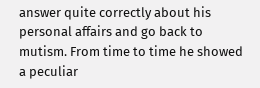answer quite correctly about his personal affairs and go back to mutism. From time to time he showed a peculiar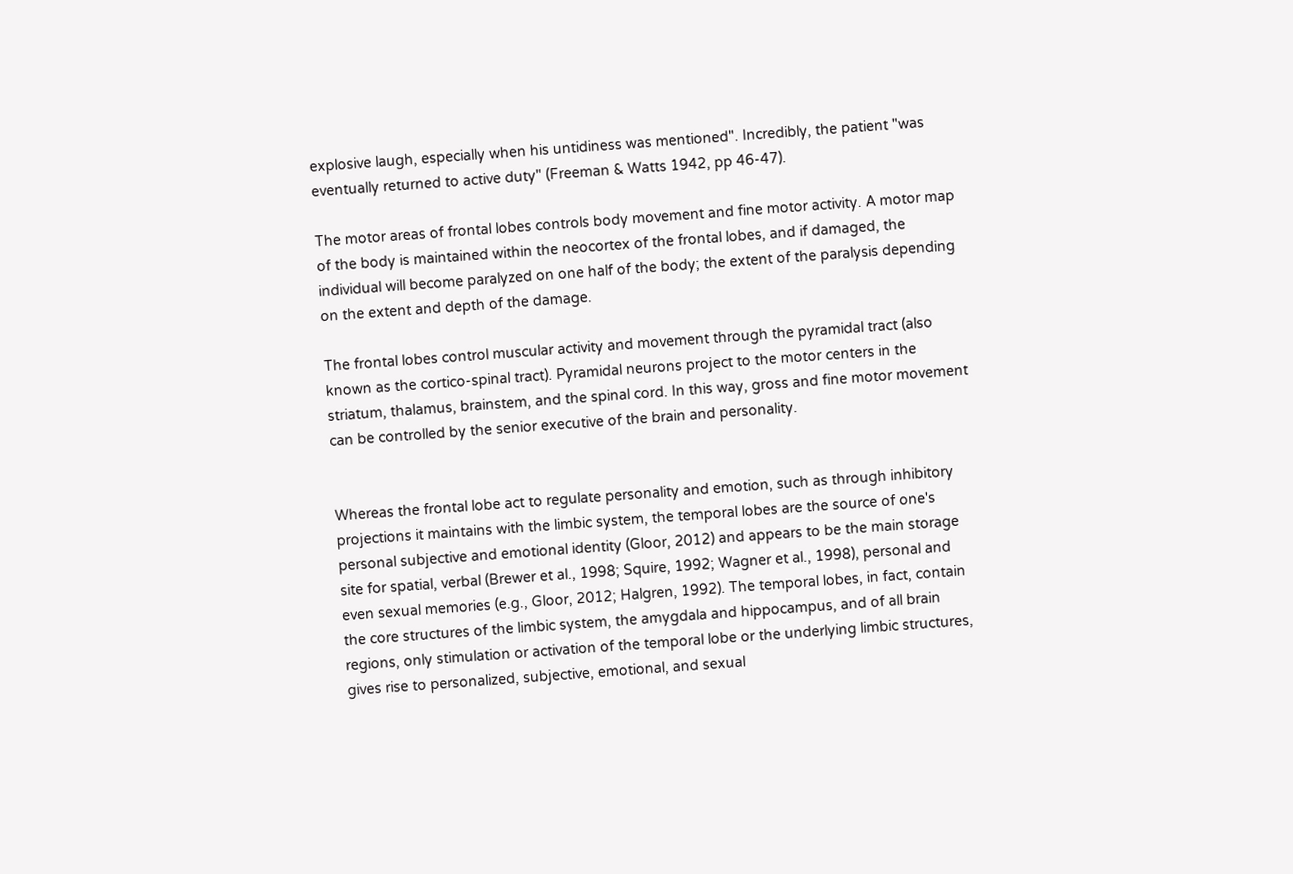explosive laugh, especially when his untidiness was mentioned". Incredibly, the patient "was eventually returned to active duty" (Freeman & Watts 1942, pp 46-47).

The motor areas of frontal lobes controls body movement and fine motor activity. A motor map of the body is maintained within the neocortex of the frontal lobes, and if damaged, the individual will become paralyzed on one half of the body; the extent of the paralysis depending on the extent and depth of the damage.

The frontal lobes control muscular activity and movement through the pyramidal tract (also known as the cortico-spinal tract). Pyramidal neurons project to the motor centers in the striatum, thalamus, brainstem, and the spinal cord. In this way, gross and fine motor movement can be controlled by the senior executive of the brain and personality.


Whereas the frontal lobe act to regulate personality and emotion, such as through inhibitory projections it maintains with the limbic system, the temporal lobes are the source of one's personal subjective and emotional identity (Gloor, 2012) and appears to be the main storage site for spatial, verbal (Brewer et al., 1998; Squire, 1992; Wagner et al., 1998), personal and even sexual memories (e.g., Gloor, 2012; Halgren, 1992). The temporal lobes, in fact, contain the core structures of the limbic system, the amygdala and hippocampus, and of all brain regions, only stimulation or activation of the temporal lobe or the underlying limbic structures, gives rise to personalized, subjective, emotional, and sexual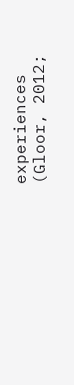experiences (Gloor, 2012;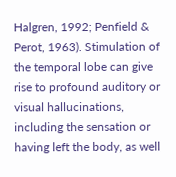Halgren, 1992; Penfield & Perot, 1963). Stimulation of the temporal lobe can give rise to profound auditory or visual hallucinations, including the sensation or having left the body, as well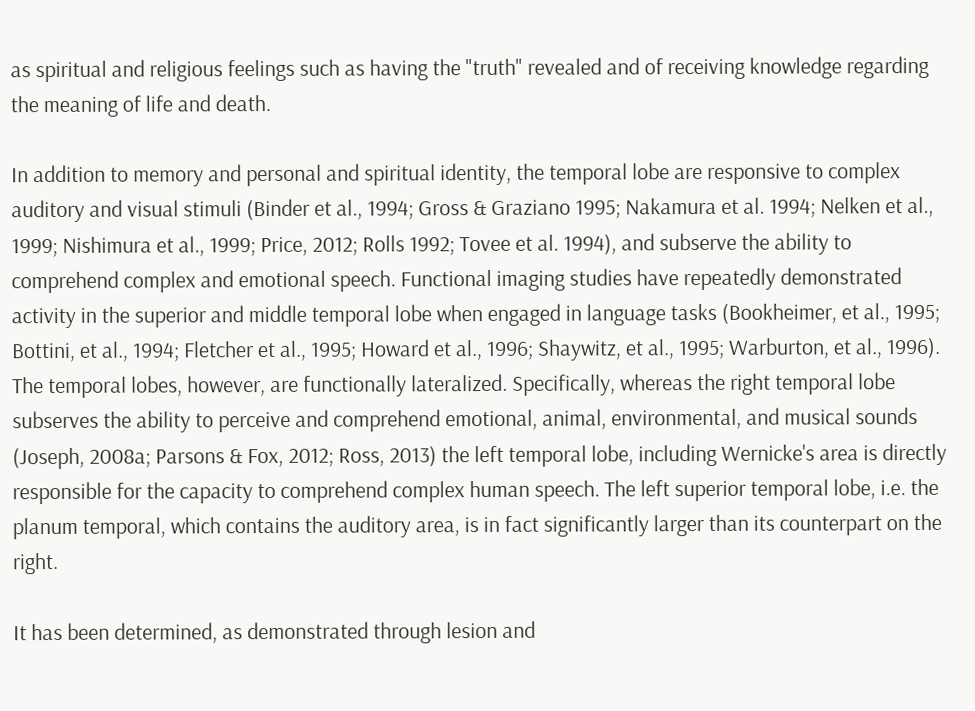as spiritual and religious feelings such as having the "truth" revealed and of receiving knowledge regarding the meaning of life and death.

In addition to memory and personal and spiritual identity, the temporal lobe are responsive to complex auditory and visual stimuli (Binder et al., 1994; Gross & Graziano 1995; Nakamura et al. 1994; Nelken et al., 1999; Nishimura et al., 1999; Price, 2012; Rolls 1992; Tovee et al. 1994), and subserve the ability to comprehend complex and emotional speech. Functional imaging studies have repeatedly demonstrated activity in the superior and middle temporal lobe when engaged in language tasks (Bookheimer, et al., 1995; Bottini, et al., 1994; Fletcher et al., 1995; Howard et al., 1996; Shaywitz, et al., 1995; Warburton, et al., 1996). The temporal lobes, however, are functionally lateralized. Specifically, whereas the right temporal lobe subserves the ability to perceive and comprehend emotional, animal, environmental, and musical sounds (Joseph, 2008a; Parsons & Fox, 2012; Ross, 2013) the left temporal lobe, including Wernicke's area is directly responsible for the capacity to comprehend complex human speech. The left superior temporal lobe, i.e. the planum temporal, which contains the auditory area, is in fact significantly larger than its counterpart on the right.

It has been determined, as demonstrated through lesion and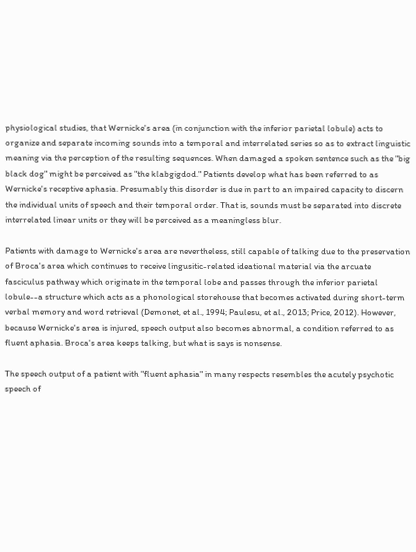physiological studies, that Wernicke's area (in conjunction with the inferior parietal lobule) acts to organize and separate incoming sounds into a temporal and interrelated series so as to extract linguistic meaning via the perception of the resulting sequences. When damaged a spoken sentence such as the "big black dog" might be perceived as "the klabgigdod." Patients develop what has been referred to as Wernicke's receptive aphasia. Presumably this disorder is due in part to an impaired capacity to discern the individual units of speech and their temporal order. That is, sounds must be separated into discrete interrelated linear units or they will be perceived as a meaningless blur.

Patients with damage to Wernicke's area are nevertheless, still capable of talking due to the preservation of Broca's area which continues to receive lingusitic-related ideational material via the arcuate fasciculus pathway which originate in the temporal lobe and passes through the inferior parietal lobule--a structure which acts as a phonological storehouse that becomes activated during short-term verbal memory and word retrieval (Demonet, et al., 1994; Paulesu, et al., 2013; Price, 2012). However, because Wernicke's area is injured, speech output also becomes abnormal, a condition referred to as fluent aphasia. Broca's area keeps talking, but what is says is nonsense.

The speech output of a patient with "fluent aphasia" in many respects resembles the acutely psychotic speech of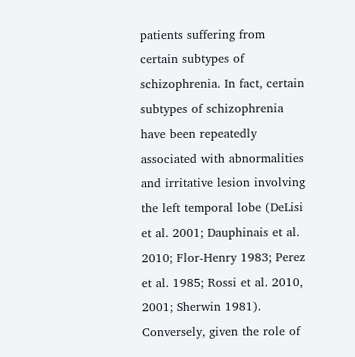patients suffering from certain subtypes of schizophrenia. In fact, certain subtypes of schizophrenia have been repeatedly associated with abnormalities and irritative lesion involving the left temporal lobe (DeLisi et al. 2001; Dauphinais et al. 2010; Flor-Henry 1983; Perez et al. 1985; Rossi et al. 2010, 2001; Sherwin 1981). Conversely, given the role of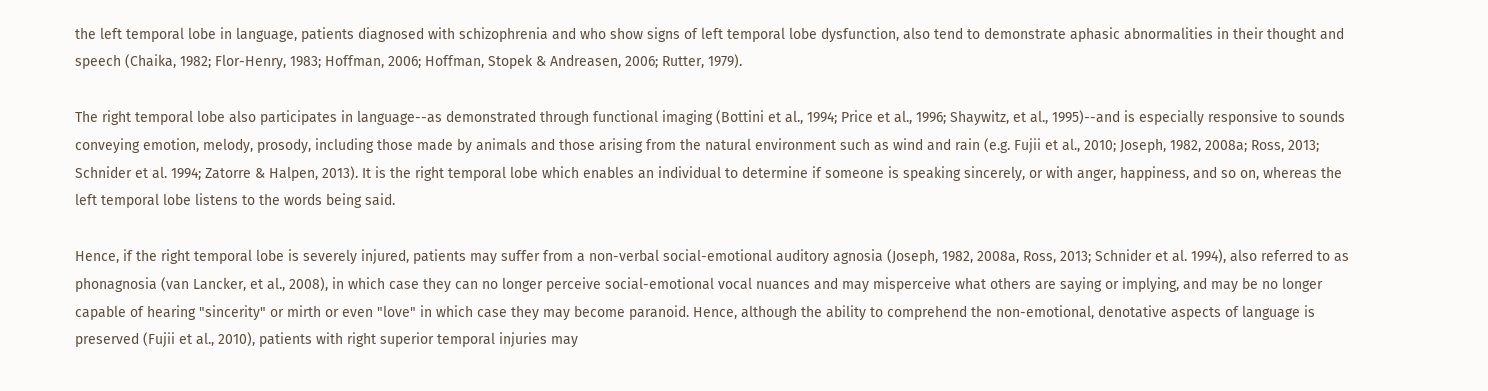the left temporal lobe in language, patients diagnosed with schizophrenia and who show signs of left temporal lobe dysfunction, also tend to demonstrate aphasic abnormalities in their thought and speech (Chaika, 1982; Flor-Henry, 1983; Hoffman, 2006; Hoffman, Stopek & Andreasen, 2006; Rutter, 1979).

The right temporal lobe also participates in language--as demonstrated through functional imaging (Bottini et al., 1994; Price et al., 1996; Shaywitz, et al., 1995)--and is especially responsive to sounds conveying emotion, melody, prosody, including those made by animals and those arising from the natural environment such as wind and rain (e.g. Fujii et al., 2010; Joseph, 1982, 2008a; Ross, 2013; Schnider et al. 1994; Zatorre & Halpen, 2013). It is the right temporal lobe which enables an individual to determine if someone is speaking sincerely, or with anger, happiness, and so on, whereas the left temporal lobe listens to the words being said.

Hence, if the right temporal lobe is severely injured, patients may suffer from a non-verbal social-emotional auditory agnosia (Joseph, 1982, 2008a, Ross, 2013; Schnider et al. 1994), also referred to as phonagnosia (van Lancker, et al., 2008), in which case they can no longer perceive social-emotional vocal nuances and may misperceive what others are saying or implying, and may be no longer capable of hearing "sincerity" or mirth or even "love" in which case they may become paranoid. Hence, although the ability to comprehend the non-emotional, denotative aspects of language is preserved (Fujii et al., 2010), patients with right superior temporal injuries may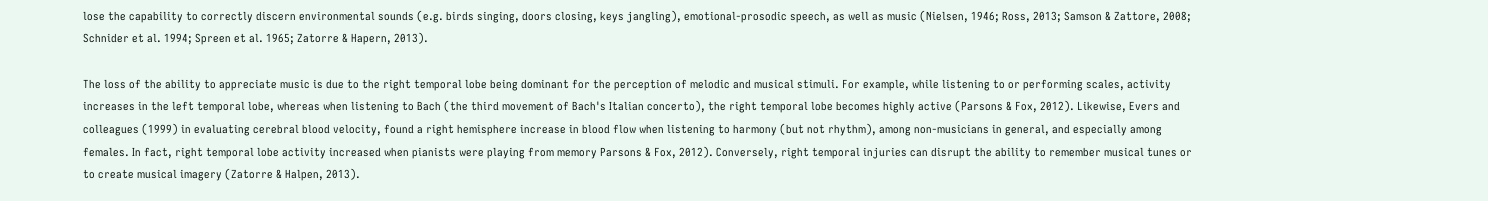lose the capability to correctly discern environmental sounds (e.g. birds singing, doors closing, keys jangling), emotional-prosodic speech, as well as music (Nielsen, 1946; Ross, 2013; Samson & Zattore, 2008; Schnider et al. 1994; Spreen et al. 1965; Zatorre & Hapern, 2013).

The loss of the ability to appreciate music is due to the right temporal lobe being dominant for the perception of melodic and musical stimuli. For example, while listening to or performing scales, activity increases in the left temporal lobe, whereas when listening to Bach (the third movement of Bach's Italian concerto), the right temporal lobe becomes highly active (Parsons & Fox, 2012). Likewise, Evers and colleagues (1999) in evaluating cerebral blood velocity, found a right hemisphere increase in blood flow when listening to harmony (but not rhythm), among non-musicians in general, and especially among females. In fact, right temporal lobe activity increased when pianists were playing from memory Parsons & Fox, 2012). Conversely, right temporal injuries can disrupt the ability to remember musical tunes or to create musical imagery (Zatorre & Halpen, 2013).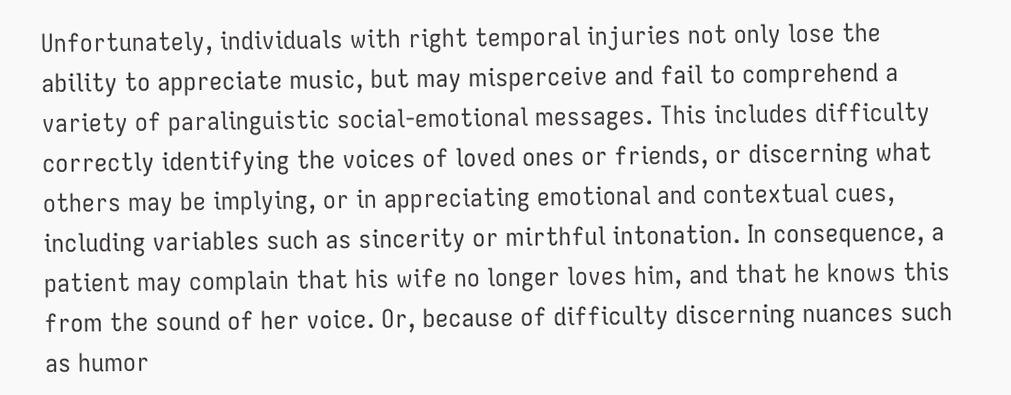Unfortunately, individuals with right temporal injuries not only lose the ability to appreciate music, but may misperceive and fail to comprehend a variety of paralinguistic social-emotional messages. This includes difficulty correctly identifying the voices of loved ones or friends, or discerning what others may be implying, or in appreciating emotional and contextual cues, including variables such as sincerity or mirthful intonation. In consequence, a patient may complain that his wife no longer loves him, and that he knows this from the sound of her voice. Or, because of difficulty discerning nuances such as humor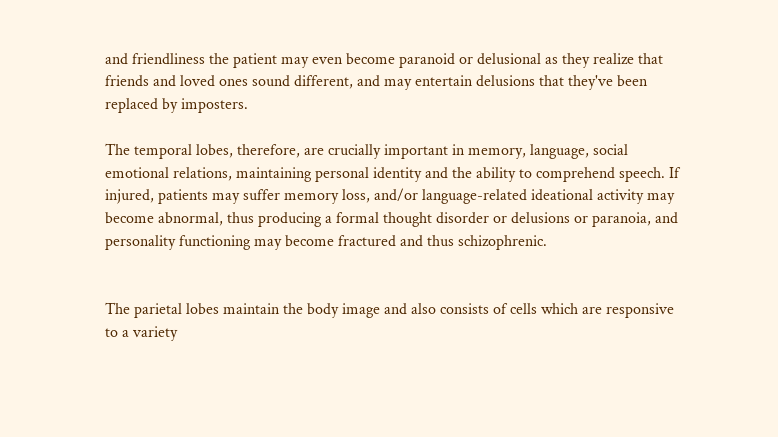and friendliness the patient may even become paranoid or delusional as they realize that friends and loved ones sound different, and may entertain delusions that they've been replaced by imposters.

The temporal lobes, therefore, are crucially important in memory, language, social emotional relations, maintaining personal identity and the ability to comprehend speech. If injured, patients may suffer memory loss, and/or language-related ideational activity may become abnormal, thus producing a formal thought disorder or delusions or paranoia, and personality functioning may become fractured and thus schizophrenic.


The parietal lobes maintain the body image and also consists of cells which are responsive to a variety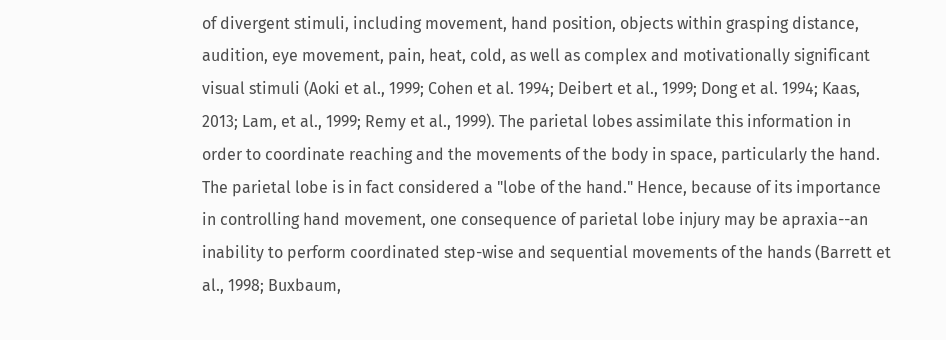of divergent stimuli, including movement, hand position, objects within grasping distance, audition, eye movement, pain, heat, cold, as well as complex and motivationally significant visual stimuli (Aoki et al., 1999; Cohen et al. 1994; Deibert et al., 1999; Dong et al. 1994; Kaas, 2013; Lam, et al., 1999; Remy et al., 1999). The parietal lobes assimilate this information in order to coordinate reaching and the movements of the body in space, particularly the hand. The parietal lobe is in fact considered a "lobe of the hand." Hence, because of its importance in controlling hand movement, one consequence of parietal lobe injury may be apraxia--an inability to perform coordinated step-wise and sequential movements of the hands (Barrett et al., 1998; Buxbaum,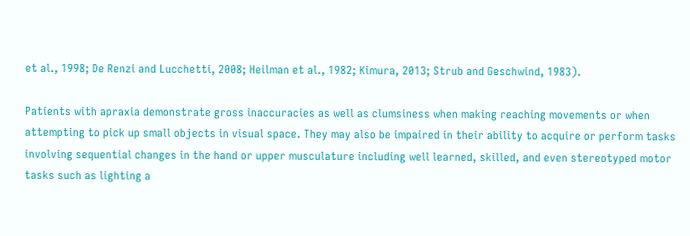et al., 1998; De Renzi and Lucchetti, 2008; Heilman et al., 1982; Kimura, 2013; Strub and Geschwind, 1983).

Patients with apraxia demonstrate gross inaccuracies as well as clumsiness when making reaching movements or when attempting to pick up small objects in visual space. They may also be impaired in their ability to acquire or perform tasks involving sequential changes in the hand or upper musculature including well learned, skilled, and even stereotyped motor tasks such as lighting a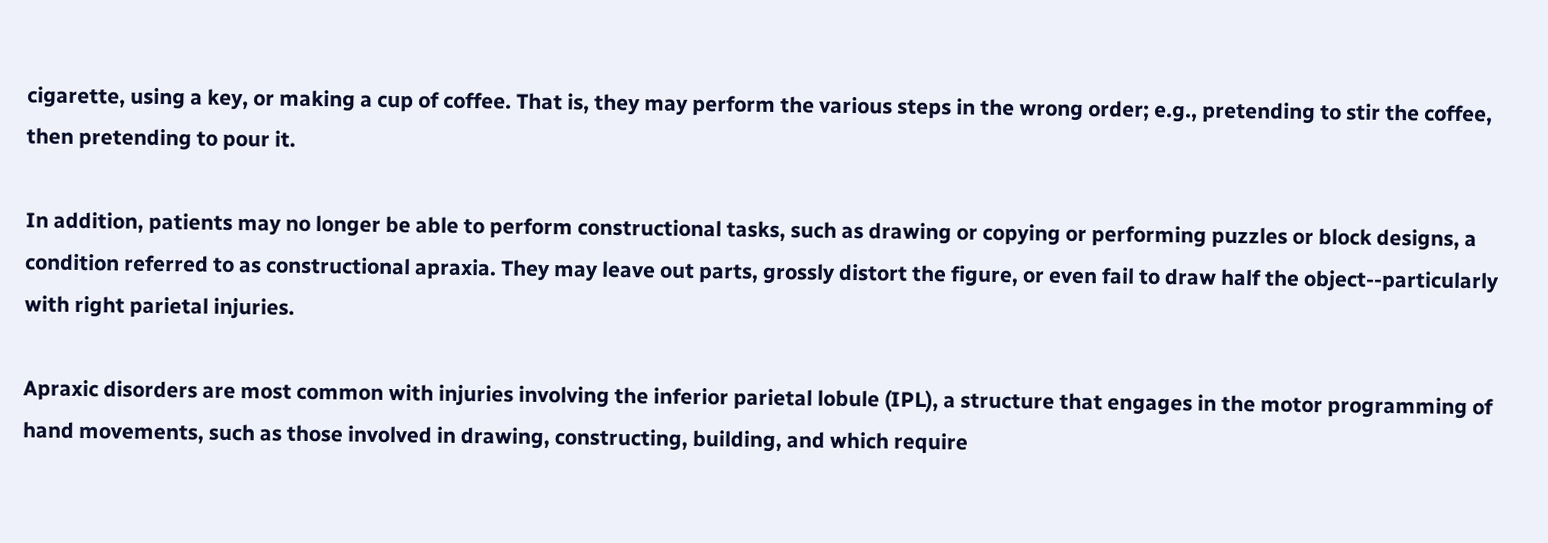cigarette, using a key, or making a cup of coffee. That is, they may perform the various steps in the wrong order; e.g., pretending to stir the coffee, then pretending to pour it.

In addition, patients may no longer be able to perform constructional tasks, such as drawing or copying or performing puzzles or block designs, a condition referred to as constructional apraxia. They may leave out parts, grossly distort the figure, or even fail to draw half the object--particularly with right parietal injuries.

Apraxic disorders are most common with injuries involving the inferior parietal lobule (IPL), a structure that engages in the motor programming of hand movements, such as those involved in drawing, constructing, building, and which require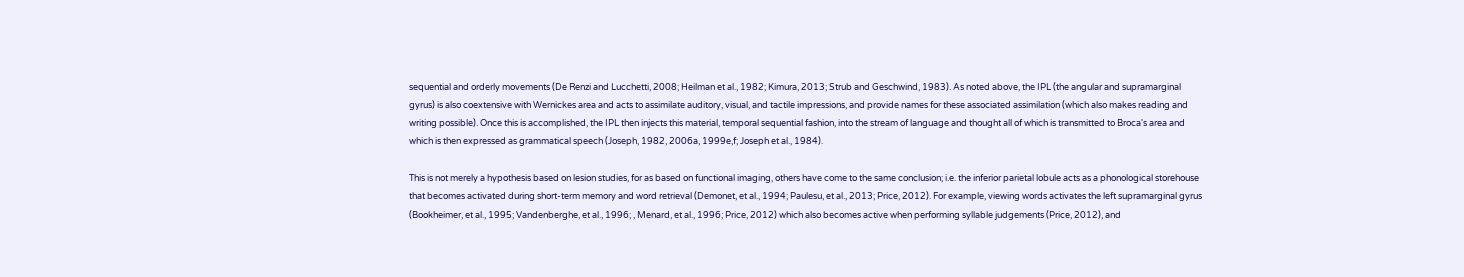sequential and orderly movements (De Renzi and Lucchetti, 2008; Heilman et al., 1982; Kimura, 2013; Strub and Geschwind, 1983). As noted above, the IPL (the angular and supramarginal gyrus) is also coextensive with Wernickes area and acts to assimilate auditory, visual, and tactile impressions, and provide names for these associated assimilation (which also makes reading and writing possible). Once this is accomplished, the IPL then injects this material, temporal sequential fashion, into the stream of language and thought all of which is transmitted to Broca's area and which is then expressed as grammatical speech (Joseph, 1982, 2006a, 1999e,f; Joseph et al., 1984).

This is not merely a hypothesis based on lesion studies, for as based on functional imaging, others have come to the same conclusion; i.e. the inferior parietal lobule acts as a phonological storehouse that becomes activated during short-term memory and word retrieval (Demonet, et al., 1994; Paulesu, et al., 2013; Price, 2012). For example, viewing words activates the left supramarginal gyrus (Bookheimer, et al., 1995; Vandenberghe, et al., 1996; , Menard, et al., 1996; Price, 2012) which also becomes active when performing syllable judgements (Price, 2012), and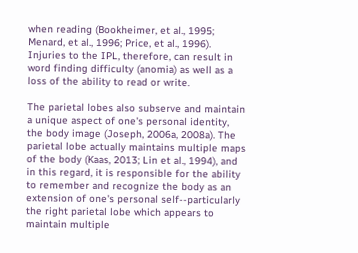when reading (Bookheimer, et al., 1995; Menard, et al., 1996; Price, et al., 1996). Injuries to the IPL, therefore, can result in word finding difficulty (anomia) as well as a loss of the ability to read or write.

The parietal lobes also subserve and maintain a unique aspect of one's personal identity, the body image (Joseph, 2006a, 2008a). The parietal lobe actually maintains multiple maps of the body (Kaas, 2013; Lin et al., 1994), and in this regard, it is responsible for the ability to remember and recognize the body as an extension of one's personal self--particularly the right parietal lobe which appears to maintain multiple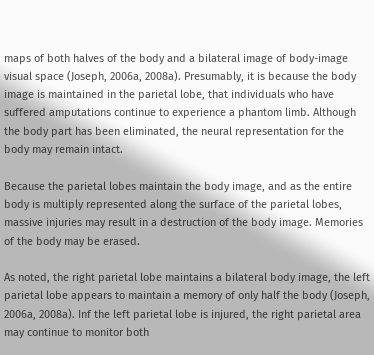maps of both halves of the body and a bilateral image of body-image visual space (Joseph, 2006a, 2008a). Presumably, it is because the body image is maintained in the parietal lobe, that individuals who have suffered amputations continue to experience a phantom limb. Although the body part has been eliminated, the neural representation for the body may remain intact.

Because the parietal lobes maintain the body image, and as the entire body is multiply represented along the surface of the parietal lobes, massive injuries may result in a destruction of the body image. Memories of the body may be erased.

As noted, the right parietal lobe maintains a bilateral body image, the left parietal lobe appears to maintain a memory of only half the body (Joseph, 2006a, 2008a). Inf the left parietal lobe is injured, the right parietal area may continue to monitor both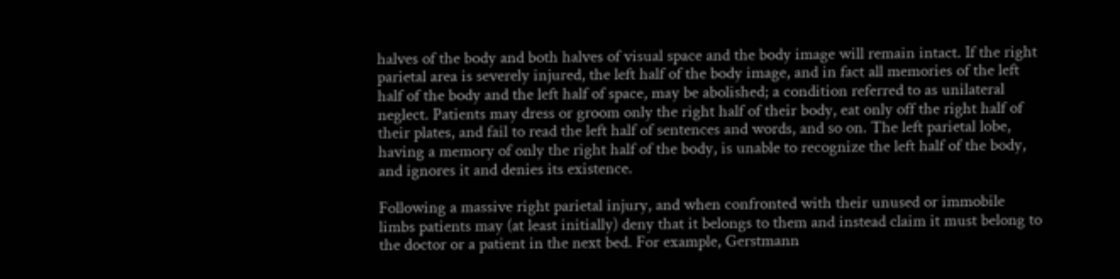halves of the body and both halves of visual space and the body image will remain intact. If the right parietal area is severely injured, the left half of the body image, and in fact all memories of the left half of the body and the left half of space, may be abolished; a condition referred to as unilateral neglect. Patients may dress or groom only the right half of their body, eat only off the right half of their plates, and fail to read the left half of sentences and words, and so on. The left parietal lobe, having a memory of only the right half of the body, is unable to recognize the left half of the body, and ignores it and denies its existence.

Following a massive right parietal injury, and when confronted with their unused or immobile limbs patients may (at least initially) deny that it belongs to them and instead claim it must belong to the doctor or a patient in the next bed. For example, Gerstmann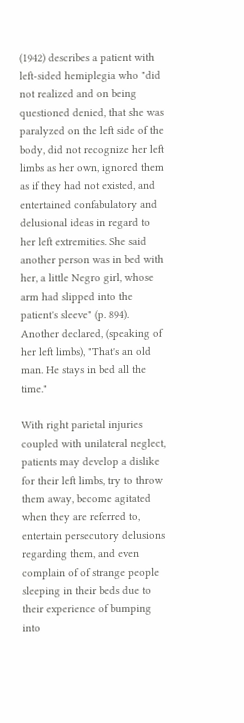(1942) describes a patient with left-sided hemiplegia who "did not realized and on being questioned denied, that she was paralyzed on the left side of the body, did not recognize her left limbs as her own, ignored them as if they had not existed, and entertained confabulatory and delusional ideas in regard to her left extremities. She said another person was in bed with her, a little Negro girl, whose arm had slipped into the patient's sleeve" (p. 894). Another declared, (speaking of her left limbs), "That's an old man. He stays in bed all the time."

With right parietal injuries coupled with unilateral neglect, patients may develop a dislike for their left limbs, try to throw them away, become agitated when they are referred to, entertain persecutory delusions regarding them, and even complain of of strange people sleeping in their beds due to their experience of bumping into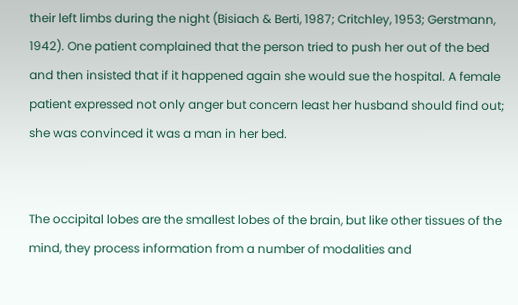their left limbs during the night (Bisiach & Berti, 1987; Critchley, 1953; Gerstmann, 1942). One patient complained that the person tried to push her out of the bed and then insisted that if it happened again she would sue the hospital. A female patient expressed not only anger but concern least her husband should find out; she was convinced it was a man in her bed.


The occipital lobes are the smallest lobes of the brain, but like other tissues of the mind, they process information from a number of modalities and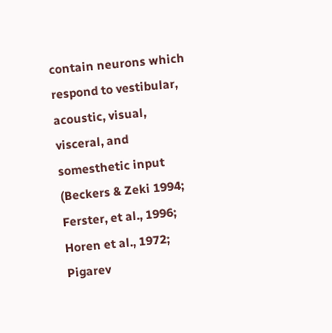contain neurons which respond to vestibular, acoustic, visual, visceral, and somesthetic input (Beckers & Zeki 1994; Ferster, et al., 1996; Horen et al., 1972; Pigarev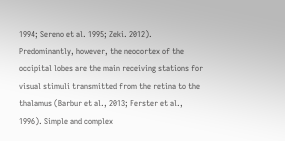1994; Sereno et al. 1995; Zeki. 2012). Predominantly, however, the neocortex of the occipital lobes are the main receiving stations for visual stimuli transmitted from the retina to the thalamus (Barbur et al., 2013; Ferster et al., 1996). Simple and complex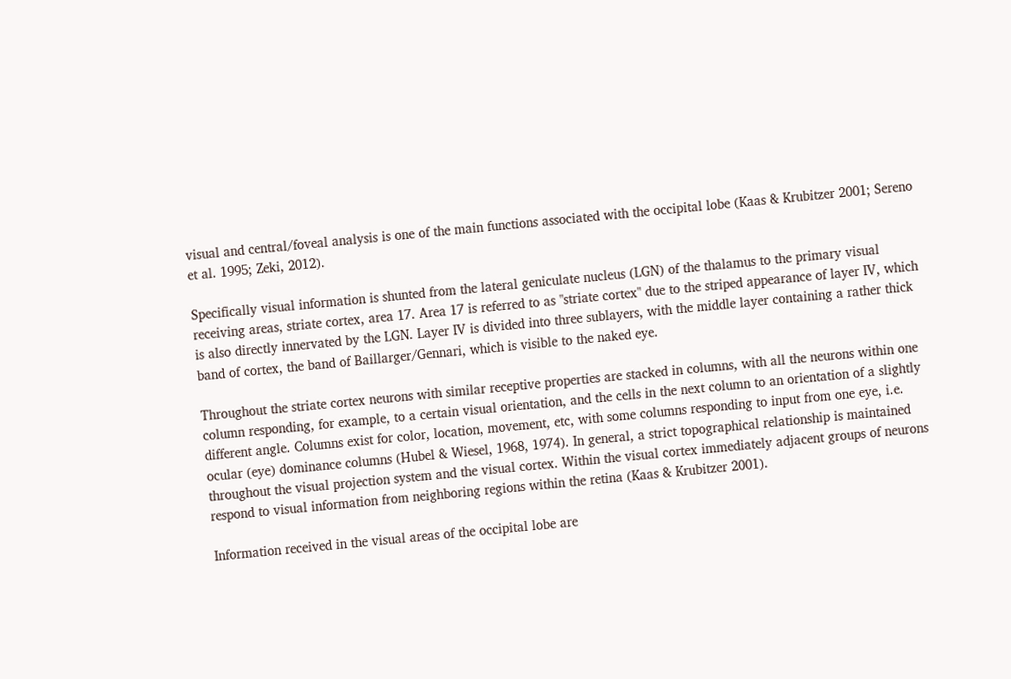visual and central/foveal analysis is one of the main functions associated with the occipital lobe (Kaas & Krubitzer 2001; Sereno et al. 1995; Zeki, 2012).

Specifically visual information is shunted from the lateral geniculate nucleus (LGN) of the thalamus to the primary visual receiving areas, striate cortex, area 17. Area 17 is referred to as "striate cortex" due to the striped appearance of layer IV, which is also directly innervated by the LGN. Layer IV is divided into three sublayers, with the middle layer containing a rather thick band of cortex, the band of Baillarger/Gennari, which is visible to the naked eye.

Throughout the striate cortex neurons with similar receptive properties are stacked in columns, with all the neurons within one column responding, for example, to a certain visual orientation, and the cells in the next column to an orientation of a slightly different angle. Columns exist for color, location, movement, etc, with some columns responding to input from one eye, i.e. ocular (eye) dominance columns (Hubel & Wiesel, 1968, 1974). In general, a strict topographical relationship is maintained throughout the visual projection system and the visual cortex. Within the visual cortex immediately adjacent groups of neurons respond to visual information from neighboring regions within the retina (Kaas & Krubitzer 2001).

Information received in the visual areas of the occipital lobe are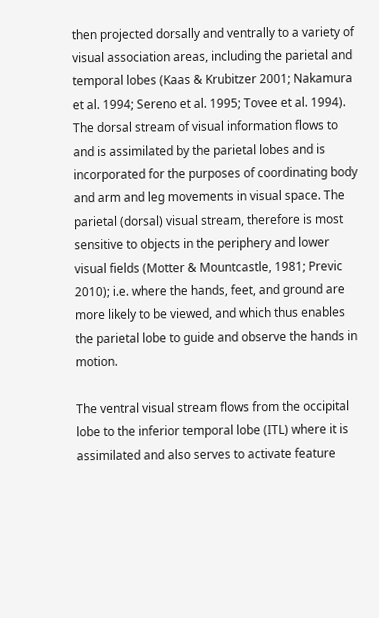then projected dorsally and ventrally to a variety of visual association areas, including the parietal and temporal lobes (Kaas & Krubitzer 2001; Nakamura et al. 1994; Sereno et al. 1995; Tovee et al. 1994). The dorsal stream of visual information flows to and is assimilated by the parietal lobes and is incorporated for the purposes of coordinating body and arm and leg movements in visual space. The parietal (dorsal) visual stream, therefore is most sensitive to objects in the periphery and lower visual fields (Motter & Mountcastle, 1981; Previc 2010); i.e. where the hands, feet, and ground are more likely to be viewed, and which thus enables the parietal lobe to guide and observe the hands in motion.

The ventral visual stream flows from the occipital lobe to the inferior temporal lobe (ITL) where it is assimilated and also serves to activate feature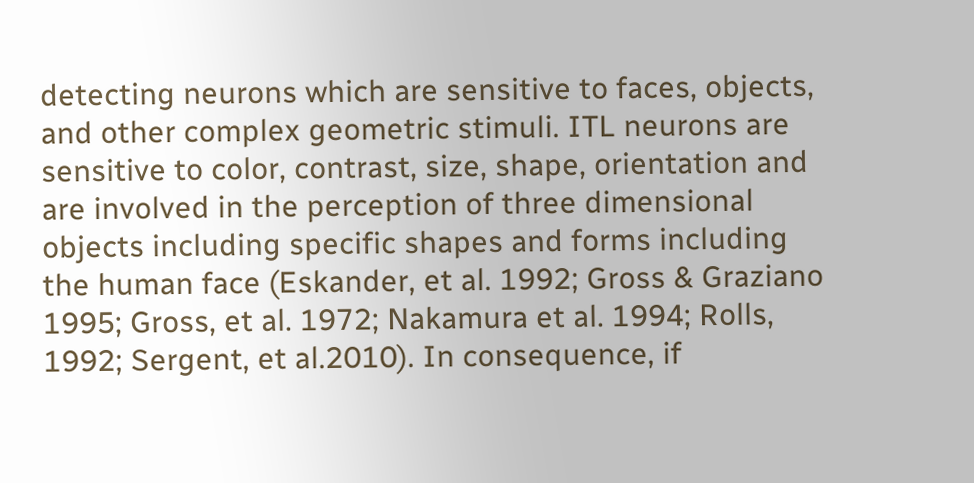detecting neurons which are sensitive to faces, objects, and other complex geometric stimuli. ITL neurons are sensitive to color, contrast, size, shape, orientation and are involved in the perception of three dimensional objects including specific shapes and forms including the human face (Eskander, et al. 1992; Gross & Graziano 1995; Gross, et al. 1972; Nakamura et al. 1994; Rolls, 1992; Sergent, et al.2010). In consequence, if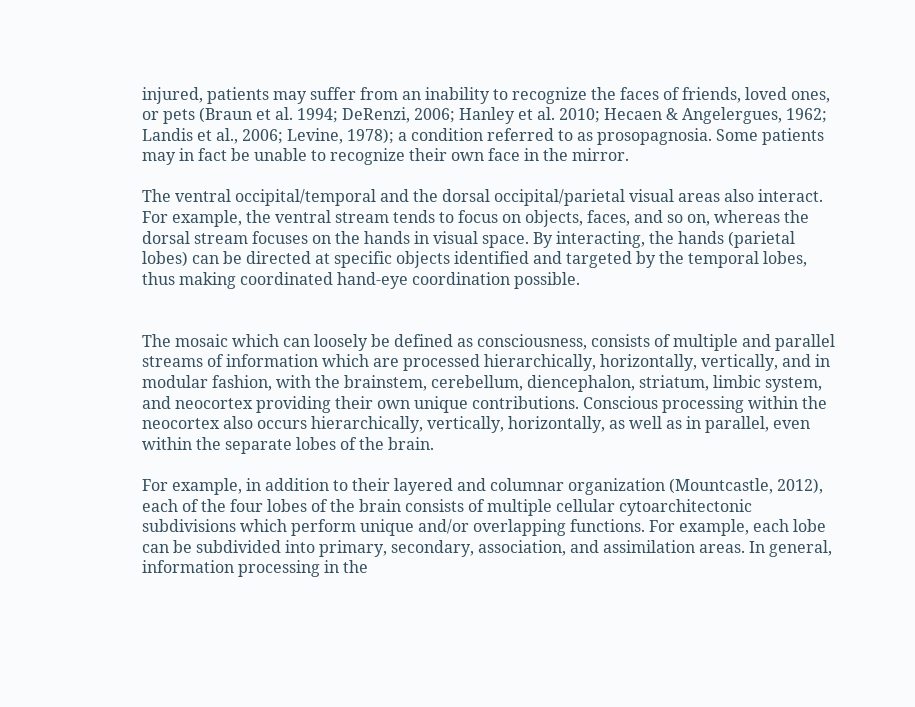injured, patients may suffer from an inability to recognize the faces of friends, loved ones, or pets (Braun et al. 1994; DeRenzi, 2006; Hanley et al. 2010; Hecaen & Angelergues, 1962; Landis et al., 2006; Levine, 1978); a condition referred to as prosopagnosia. Some patients may in fact be unable to recognize their own face in the mirror.

The ventral occipital/temporal and the dorsal occipital/parietal visual areas also interact. For example, the ventral stream tends to focus on objects, faces, and so on, whereas the dorsal stream focuses on the hands in visual space. By interacting, the hands (parietal lobes) can be directed at specific objects identified and targeted by the temporal lobes, thus making coordinated hand-eye coordination possible.


The mosaic which can loosely be defined as consciousness, consists of multiple and parallel streams of information which are processed hierarchically, horizontally, vertically, and in modular fashion, with the brainstem, cerebellum, diencephalon, striatum, limbic system, and neocortex providing their own unique contributions. Conscious processing within the neocortex also occurs hierarchically, vertically, horizontally, as well as in parallel, even within the separate lobes of the brain.

For example, in addition to their layered and columnar organization (Mountcastle, 2012), each of the four lobes of the brain consists of multiple cellular cytoarchitectonic subdivisions which perform unique and/or overlapping functions. For example, each lobe can be subdivided into primary, secondary, association, and assimilation areas. In general, information processing in the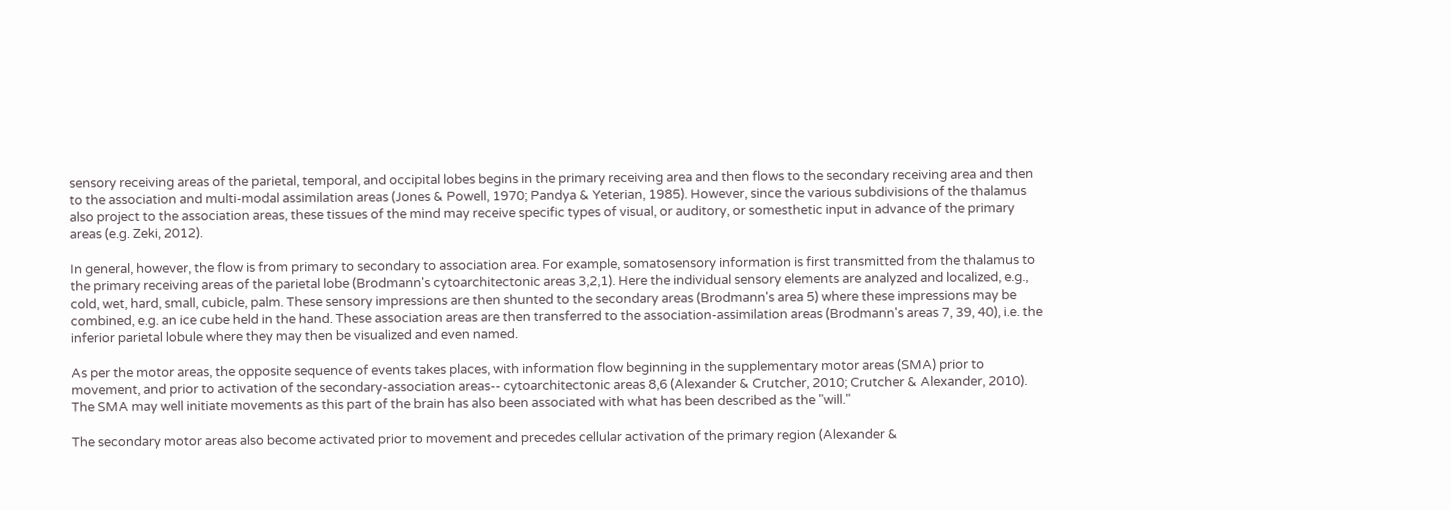sensory receiving areas of the parietal, temporal, and occipital lobes begins in the primary receiving area and then flows to the secondary receiving area and then to the association and multi-modal assimilation areas (Jones & Powell, 1970; Pandya & Yeterian, 1985). However, since the various subdivisions of the thalamus also project to the association areas, these tissues of the mind may receive specific types of visual, or auditory, or somesthetic input in advance of the primary areas (e.g. Zeki, 2012).

In general, however, the flow is from primary to secondary to association area. For example, somatosensory information is first transmitted from the thalamus to the primary receiving areas of the parietal lobe (Brodmann's cytoarchitectonic areas 3,2,1). Here the individual sensory elements are analyzed and localized, e.g., cold, wet, hard, small, cubicle, palm. These sensory impressions are then shunted to the secondary areas (Brodmann's area 5) where these impressions may be combined, e.g. an ice cube held in the hand. These association areas are then transferred to the association-assimilation areas (Brodmann's areas 7, 39, 40), i.e. the inferior parietal lobule where they may then be visualized and even named.

As per the motor areas, the opposite sequence of events takes places, with information flow beginning in the supplementary motor areas (SMA) prior to movement, and prior to activation of the secondary-association areas-- cytoarchitectonic areas 8,6 (Alexander & Crutcher, 2010; Crutcher & Alexander, 2010). The SMA may well initiate movements as this part of the brain has also been associated with what has been described as the "will."

The secondary motor areas also become activated prior to movement and precedes cellular activation of the primary region (Alexander &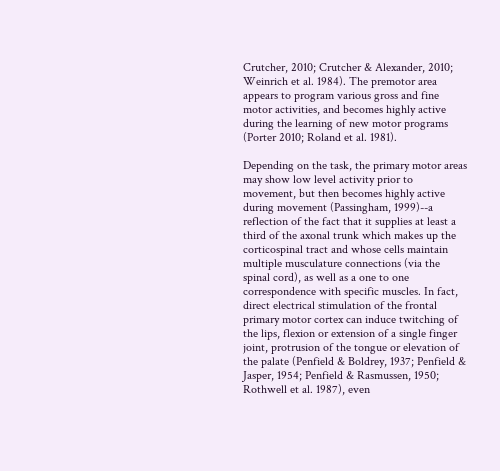Crutcher, 2010; Crutcher & Alexander, 2010; Weinrich et al. 1984). The premotor area appears to program various gross and fine motor activities, and becomes highly active during the learning of new motor programs (Porter 2010; Roland et al. 1981).

Depending on the task, the primary motor areas may show low level activity prior to movement, but then becomes highly active during movement (Passingham, 1999)--a reflection of the fact that it supplies at least a third of the axonal trunk which makes up the corticospinal tract and whose cells maintain multiple musculature connections (via the spinal cord), as well as a one to one correspondence with specific muscles. In fact, direct electrical stimulation of the frontal primary motor cortex can induce twitching of the lips, flexion or extension of a single finger joint, protrusion of the tongue or elevation of the palate (Penfield & Boldrey, 1937; Penfield & Jasper, 1954; Penfield & Rasmussen, 1950; Rothwell et al. 1987), even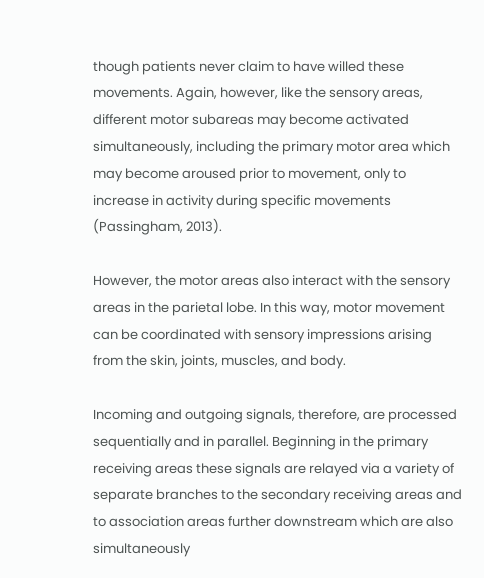though patients never claim to have willed these movements. Again, however, like the sensory areas, different motor subareas may become activated simultaneously, including the primary motor area which may become aroused prior to movement, only to increase in activity during specific movements (Passingham, 2013).

However, the motor areas also interact with the sensory areas in the parietal lobe. In this way, motor movement can be coordinated with sensory impressions arising from the skin, joints, muscles, and body.

Incoming and outgoing signals, therefore, are processed sequentially and in parallel. Beginning in the primary receiving areas these signals are relayed via a variety of separate branches to the secondary receiving areas and to association areas further downstream which are also simultaneously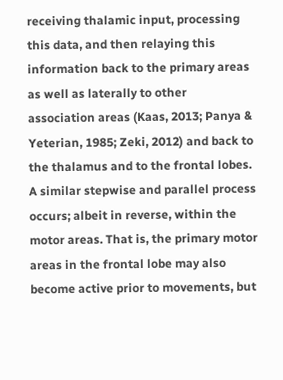receiving thalamic input, processing this data, and then relaying this information back to the primary areas as well as laterally to other association areas (Kaas, 2013; Panya & Yeterian, 1985; Zeki, 2012) and back to the thalamus and to the frontal lobes. A similar stepwise and parallel process occurs; albeit in reverse, within the motor areas. That is, the primary motor areas in the frontal lobe may also become active prior to movements, but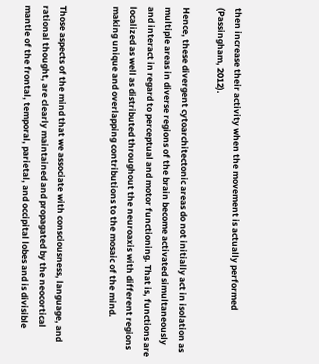then increase their activity when the movement is actually performed (Passingham, 2012).

Hence, these divergent cytoarchitectonic areas do not initially act in isolation as multiple areas in diverse regions of the brain become activated simultaneously and interact in regard to perceptual and motor functioning. That is, functions are localized as well as distributed throughout the neuroaxis with different regions making unique and overlapping contributions to the mosaic of the mind.


Those aspects of the mind that we associate with consciousness, language, and rational thought, are clearly maintained and propagated by the neocortical mantle of the frontal, temporal, parietal, and occipital lobes and is divisible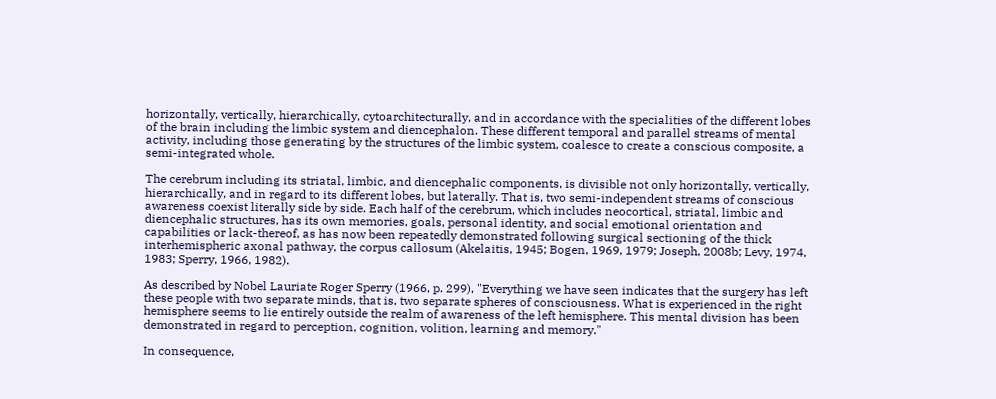horizontally, vertically, hierarchically, cytoarchitecturally, and in accordance with the specialities of the different lobes of the brain including the limbic system and diencephalon. These different temporal and parallel streams of mental activity, including those generating by the structures of the limbic system, coalesce to create a conscious composite, a semi-integrated whole.

The cerebrum including its striatal, limbic, and diencephalic components, is divisible not only horizontally, vertically, hierarchically, and in regard to its different lobes, but laterally. That is, two semi-independent streams of conscious awareness coexist literally side by side. Each half of the cerebrum, which includes neocortical, striatal, limbic and diencephalic structures, has its own memories, goals, personal identity, and social emotional orientation and capabilities or lack-thereof, as has now been repeatedly demonstrated following surgical sectioning of the thick interhemispheric axonal pathway, the corpus callosum (Akelaitis, 1945; Bogen, 1969, 1979; Joseph, 2008b; Levy, 1974, 1983; Sperry, 1966, 1982).

As described by Nobel Lauriate Roger Sperry (1966, p. 299), "Everything we have seen indicates that the surgery has left these people with two separate minds, that is, two separate spheres of consciousness. What is experienced in the right hemisphere seems to lie entirely outside the realm of awareness of the left hemisphere. This mental division has been demonstrated in regard to perception, cognition, volition, learning and memory."

In consequence,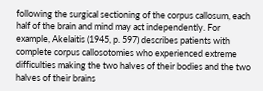following the surgical sectioning of the corpus callosum, each half of the brain and mind may act independently. For example, Akelaitis (1945, p. 597) describes patients with complete corpus callosotomies who experienced extreme difficulties making the two halves of their bodies and the two halves of their brains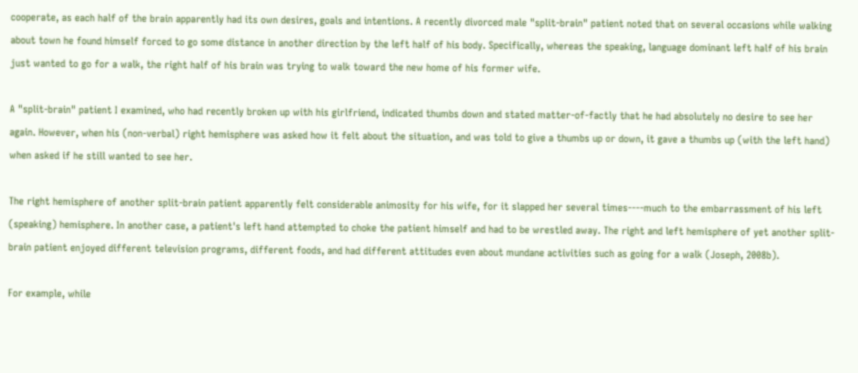cooperate, as each half of the brain apparently had its own desires, goals and intentions. A recently divorced male "split-brain" patient noted that on several occasions while walking about town he found himself forced to go some distance in another direction by the left half of his body. Specifically, whereas the speaking, language dominant left half of his brain just wanted to go for a walk, the right half of his brain was trying to walk toward the new home of his former wife.

A "split-brain" patient I examined, who had recently broken up with his girlfriend, indicated thumbs down and stated matter-of-factly that he had absolutely no desire to see her again. However, when his (non-verbal) right hemisphere was asked how it felt about the situation, and was told to give a thumbs up or down, it gave a thumbs up (with the left hand) when asked if he still wanted to see her.

The right hemisphere of another split-brain patient apparently felt considerable animosity for his wife, for it slapped her several times----much to the embarrassment of his left (speaking) hemisphere. In another case, a patient's left hand attempted to choke the patient himself and had to be wrestled away. The right and left hemisphere of yet another split-brain patient enjoyed different television programs, different foods, and had different attitudes even about mundane activities such as going for a walk (Joseph, 2008b).

For example, while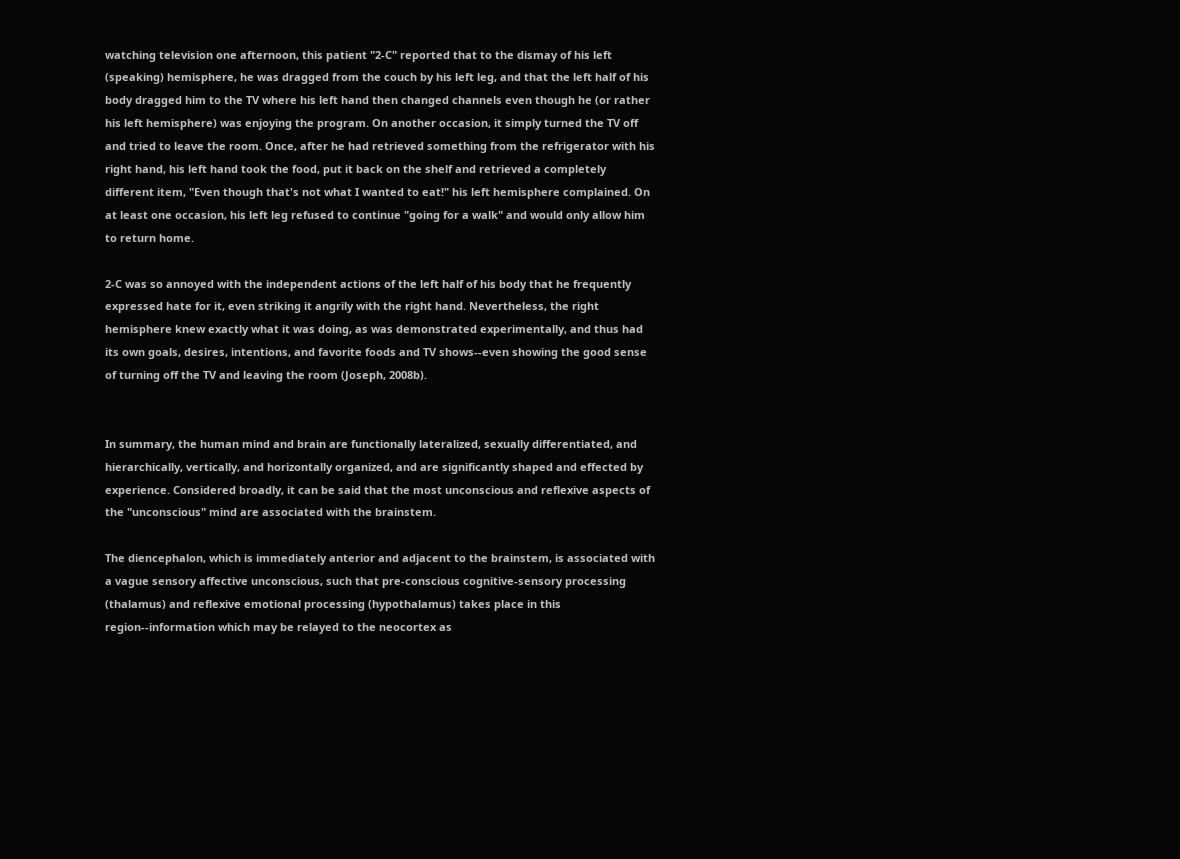watching television one afternoon, this patient "2-C" reported that to the dismay of his left (speaking) hemisphere, he was dragged from the couch by his left leg, and that the left half of his body dragged him to the TV where his left hand then changed channels even though he (or rather his left hemisphere) was enjoying the program. On another occasion, it simply turned the TV off and tried to leave the room. Once, after he had retrieved something from the refrigerator with his right hand, his left hand took the food, put it back on the shelf and retrieved a completely different item, "Even though that's not what I wanted to eat!" his left hemisphere complained. On at least one occasion, his left leg refused to continue "going for a walk" and would only allow him to return home.

2-C was so annoyed with the independent actions of the left half of his body that he frequently expressed hate for it, even striking it angrily with the right hand. Nevertheless, the right hemisphere knew exactly what it was doing, as was demonstrated experimentally, and thus had its own goals, desires, intentions, and favorite foods and TV shows--even showing the good sense of turning off the TV and leaving the room (Joseph, 2008b).


In summary, the human mind and brain are functionally lateralized, sexually differentiated, and hierarchically, vertically, and horizontally organized, and are significantly shaped and effected by experience. Considered broadly, it can be said that the most unconscious and reflexive aspects of the "unconscious" mind are associated with the brainstem.

The diencephalon, which is immediately anterior and adjacent to the brainstem, is associated with a vague sensory affective unconscious, such that pre-conscious cognitive-sensory processing (thalamus) and reflexive emotional processing (hypothalamus) takes place in this region--information which may be relayed to the neocortex as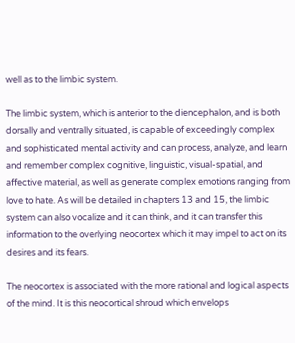well as to the limbic system.

The limbic system, which is anterior to the diencephalon, and is both dorsally and ventrally situated, is capable of exceedingly complex and sophisticated mental activity and can process, analyze, and learn and remember complex cognitive, linguistic, visual-spatial, and affective material, as well as generate complex emotions ranging from love to hate. As will be detailed in chapters 13 and 15, the limbic system can also vocalize and it can think, and it can transfer this information to the overlying neocortex which it may impel to act on its desires and its fears.

The neocortex is associated with the more rational and logical aspects of the mind. It is this neocortical shroud which envelops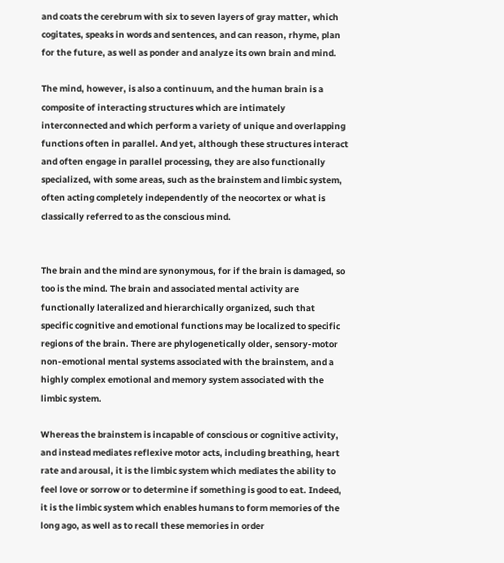and coats the cerebrum with six to seven layers of gray matter, which cogitates, speaks in words and sentences, and can reason, rhyme, plan for the future, as well as ponder and analyze its own brain and mind.

The mind, however, is also a continuum, and the human brain is a composite of interacting structures which are intimately interconnected and which perform a variety of unique and overlapping functions often in parallel. And yet, although these structures interact and often engage in parallel processing, they are also functionally specialized, with some areas, such as the brainstem and limbic system, often acting completely independently of the neocortex or what is classically referred to as the conscious mind.


The brain and the mind are synonymous, for if the brain is damaged, so too is the mind. The brain and associated mental activity are functionally lateralized and hierarchically organized, such that specific cognitive and emotional functions may be localized to specific regions of the brain. There are phylogenetically older, sensory-motor non-emotional mental systems associated with the brainstem, and a highly complex emotional and memory system associated with the limbic system.

Whereas the brainstem is incapable of conscious or cognitive activity, and instead mediates reflexive motor acts, including breathing, heart rate and arousal, it is the limbic system which mediates the ability to feel love or sorrow or to determine if something is good to eat. Indeed, it is the limbic system which enables humans to form memories of the long ago, as well as to recall these memories in order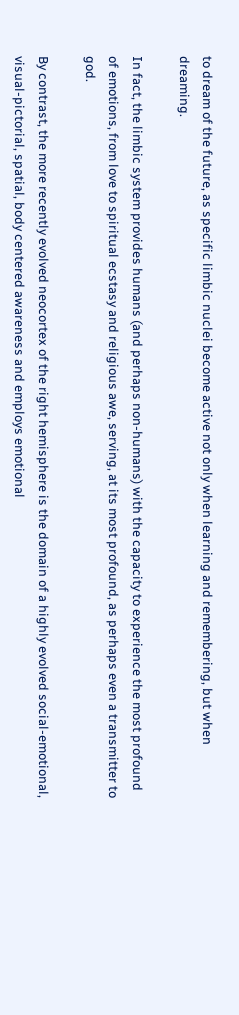to dream of the future, as specific limbic nuclei become active not only when learning and remembering, but when dreaming.

In fact, the limbic system provides humans (and perhaps non-humans) with the capacity to experience the most profound of emotions, from love to spiritual ecstasy and religious awe, serving, at its most profound, as perhaps even a transmitter to god.

By contrast, the more recently evolved neocortex of the right hemisphere is the domain of a highly evolved social-emotional, visual-pictorial, spatial, body centered awareness and employs emotional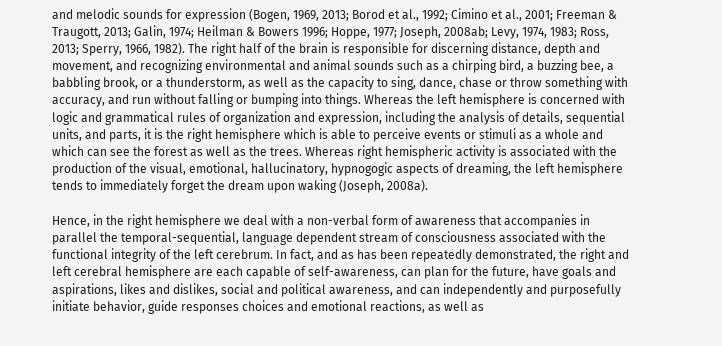and melodic sounds for expression (Bogen, 1969, 2013; Borod et al., 1992; Cimino et al., 2001; Freeman & Traugott, 2013; Galin, 1974; Heilman & Bowers 1996; Hoppe, 1977; Joseph, 2008ab; Levy, 1974, 1983; Ross, 2013; Sperry, 1966, 1982). The right half of the brain is responsible for discerning distance, depth and movement, and recognizing environmental and animal sounds such as a chirping bird, a buzzing bee, a babbling brook, or a thunderstorm, as well as the capacity to sing, dance, chase or throw something with accuracy, and run without falling or bumping into things. Whereas the left hemisphere is concerned with logic and grammatical rules of organization and expression, including the analysis of details, sequential units, and parts, it is the right hemisphere which is able to perceive events or stimuli as a whole and which can see the forest as well as the trees. Whereas right hemispheric activity is associated with the production of the visual, emotional, hallucinatory, hypnogogic aspects of dreaming, the left hemisphere tends to immediately forget the dream upon waking (Joseph, 2008a).

Hence, in the right hemisphere we deal with a non-verbal form of awareness that accompanies in parallel the temporal-sequential, language dependent stream of consciousness associated with the functional integrity of the left cerebrum. In fact, and as has been repeatedly demonstrated, the right and left cerebral hemisphere are each capable of self-awareness, can plan for the future, have goals and aspirations, likes and dislikes, social and political awareness, and can independently and purposefully initiate behavior, guide responses choices and emotional reactions, as well as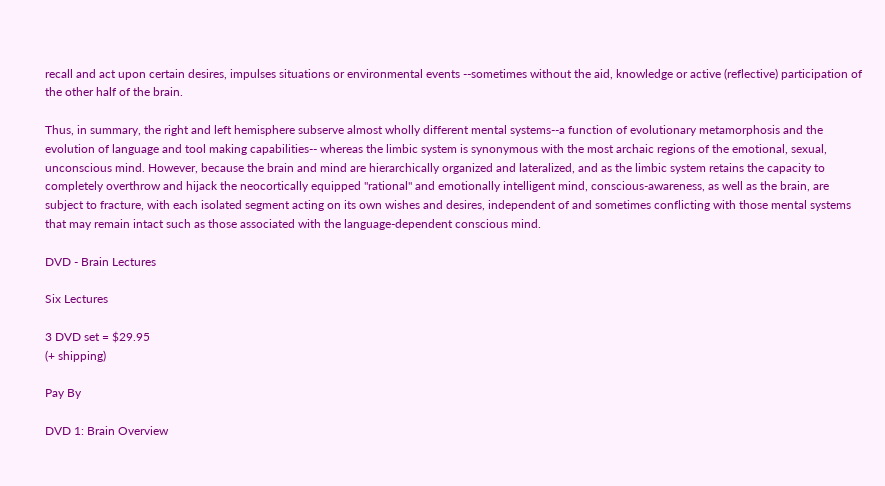recall and act upon certain desires, impulses situations or environmental events --sometimes without the aid, knowledge or active (reflective) participation of the other half of the brain.

Thus, in summary, the right and left hemisphere subserve almost wholly different mental systems--a function of evolutionary metamorphosis and the evolution of language and tool making capabilities-- whereas the limbic system is synonymous with the most archaic regions of the emotional, sexual, unconscious mind. However, because the brain and mind are hierarchically organized and lateralized, and as the limbic system retains the capacity to completely overthrow and hijack the neocortically equipped "rational" and emotionally intelligent mind, conscious-awareness, as well as the brain, are subject to fracture, with each isolated segment acting on its own wishes and desires, independent of and sometimes conflicting with those mental systems that may remain intact such as those associated with the language-dependent conscious mind.

DVD - Brain Lectures

Six Lectures

3 DVD set = $29.95
(+ shipping)

Pay By

DVD 1: Brain Overview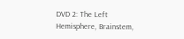DVD 2: The Left Hemisphere, Brainstem,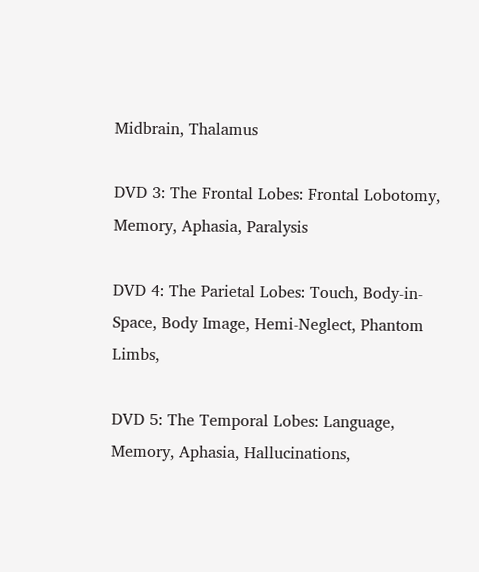Midbrain, Thalamus

DVD 3: The Frontal Lobes: Frontal Lobotomy, Memory, Aphasia, Paralysis

DVD 4: The Parietal Lobes: Touch, Body-in-Space, Body Image, Hemi-Neglect, Phantom Limbs,

DVD 5: The Temporal Lobes: Language, Memory, Aphasia, Hallucinations,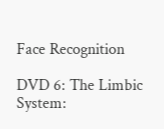Face Recognition

DVD 6: The Limbic System: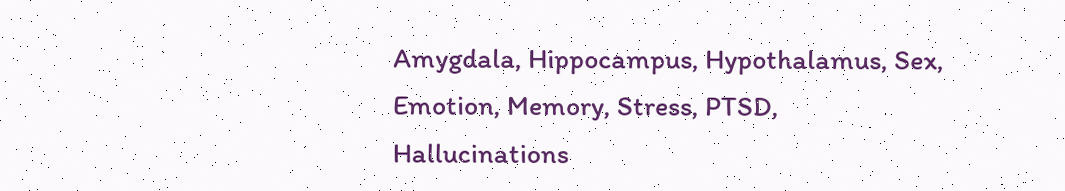Amygdala, Hippocampus, Hypothalamus, Sex, Emotion, Memory, Stress, PTSD, Hallucinations